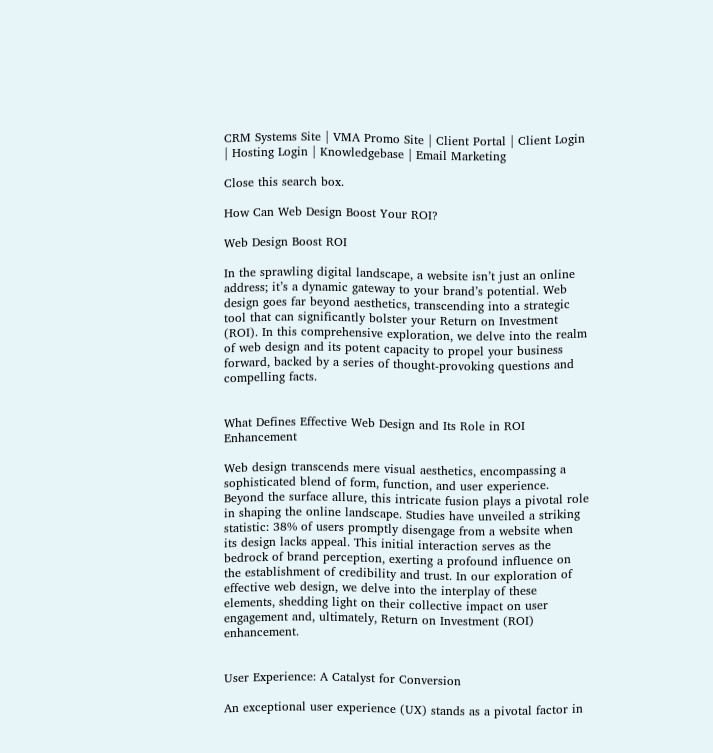CRM Systems Site | VMA Promo Site | Client Portal | Client Login | Hosting Login | Knowledgebase | Email Marketing

Close this search box.

How Can Web Design Boost Your ROI?

Web Design Boost ROI

In the sprawling digital landscape, a website isn’t just an online address; it’s a dynamic gateway to your brand’s potential. Web design goes far beyond aesthetics, transcending into a strategic tool that can significantly bolster your Return on Investment (ROI). In this comprehensive exploration, we delve into the realm of web design and its potent capacity to propel your business forward, backed by a series of thought-provoking questions and compelling facts.


What Defines Effective Web Design and Its Role in ROI Enhancement

Web design transcends mere visual aesthetics, encompassing a sophisticated blend of form, function, and user experience. Beyond the surface allure, this intricate fusion plays a pivotal role in shaping the online landscape. Studies have unveiled a striking statistic: 38% of users promptly disengage from a website when its design lacks appeal. This initial interaction serves as the bedrock of brand perception, exerting a profound influence on the establishment of credibility and trust. In our exploration of effective web design, we delve into the interplay of these elements, shedding light on their collective impact on user engagement and, ultimately, Return on Investment (ROI) enhancement.


User Experience: A Catalyst for Conversion

An exceptional user experience (UX) stands as a pivotal factor in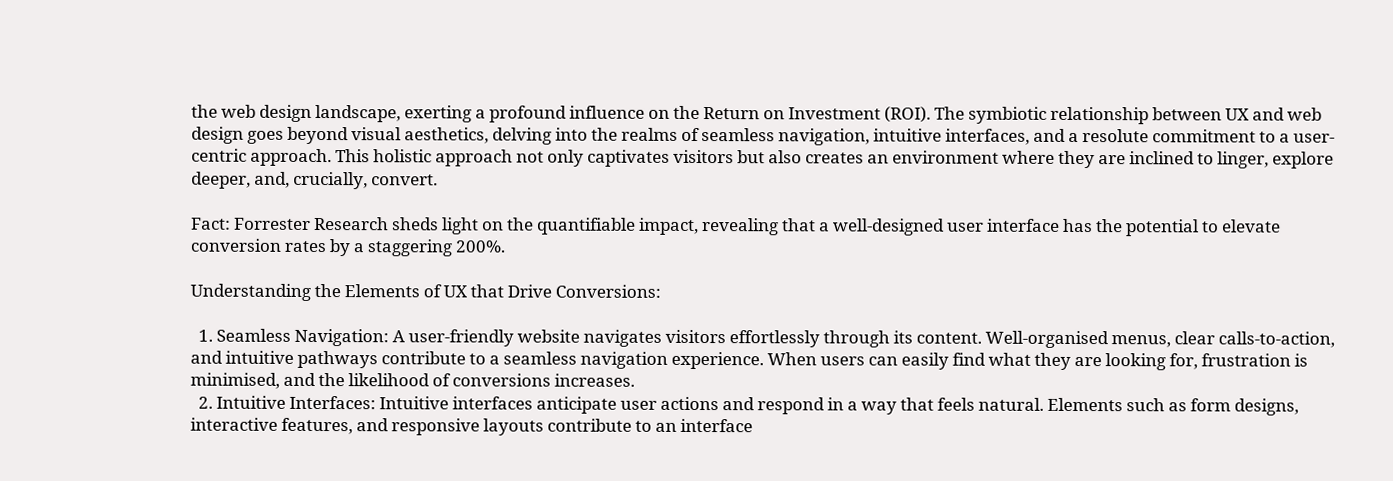the web design landscape, exerting a profound influence on the Return on Investment (ROI). The symbiotic relationship between UX and web design goes beyond visual aesthetics, delving into the realms of seamless navigation, intuitive interfaces, and a resolute commitment to a user-centric approach. This holistic approach not only captivates visitors but also creates an environment where they are inclined to linger, explore deeper, and, crucially, convert.

Fact: Forrester Research sheds light on the quantifiable impact, revealing that a well-designed user interface has the potential to elevate conversion rates by a staggering 200%.

Understanding the Elements of UX that Drive Conversions:

  1. Seamless Navigation: A user-friendly website navigates visitors effortlessly through its content. Well-organised menus, clear calls-to-action, and intuitive pathways contribute to a seamless navigation experience. When users can easily find what they are looking for, frustration is minimised, and the likelihood of conversions increases.
  2. Intuitive Interfaces: Intuitive interfaces anticipate user actions and respond in a way that feels natural. Elements such as form designs, interactive features, and responsive layouts contribute to an interface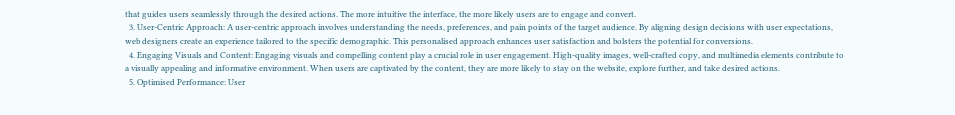that guides users seamlessly through the desired actions. The more intuitive the interface, the more likely users are to engage and convert.
  3. User-Centric Approach: A user-centric approach involves understanding the needs, preferences, and pain points of the target audience. By aligning design decisions with user expectations, web designers create an experience tailored to the specific demographic. This personalised approach enhances user satisfaction and bolsters the potential for conversions.
  4. Engaging Visuals and Content: Engaging visuals and compelling content play a crucial role in user engagement. High-quality images, well-crafted copy, and multimedia elements contribute to a visually appealing and informative environment. When users are captivated by the content, they are more likely to stay on the website, explore further, and take desired actions.
  5. Optimised Performance: User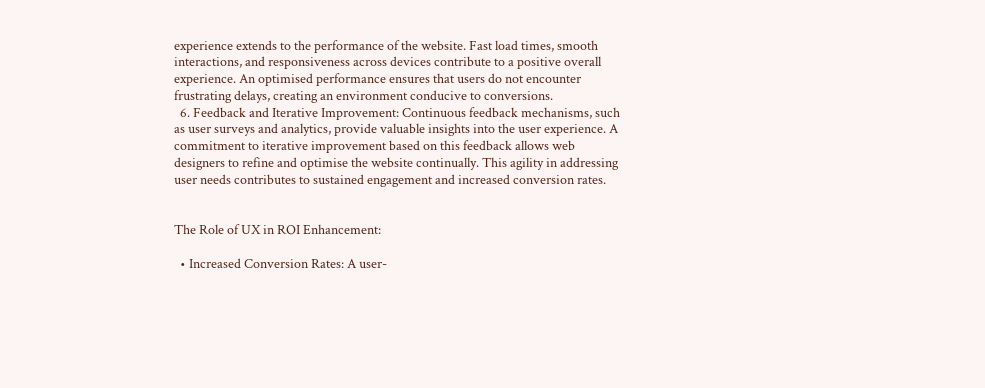experience extends to the performance of the website. Fast load times, smooth interactions, and responsiveness across devices contribute to a positive overall experience. An optimised performance ensures that users do not encounter frustrating delays, creating an environment conducive to conversions.
  6. Feedback and Iterative Improvement: Continuous feedback mechanisms, such as user surveys and analytics, provide valuable insights into the user experience. A commitment to iterative improvement based on this feedback allows web designers to refine and optimise the website continually. This agility in addressing user needs contributes to sustained engagement and increased conversion rates.


The Role of UX in ROI Enhancement:

  • Increased Conversion Rates: A user-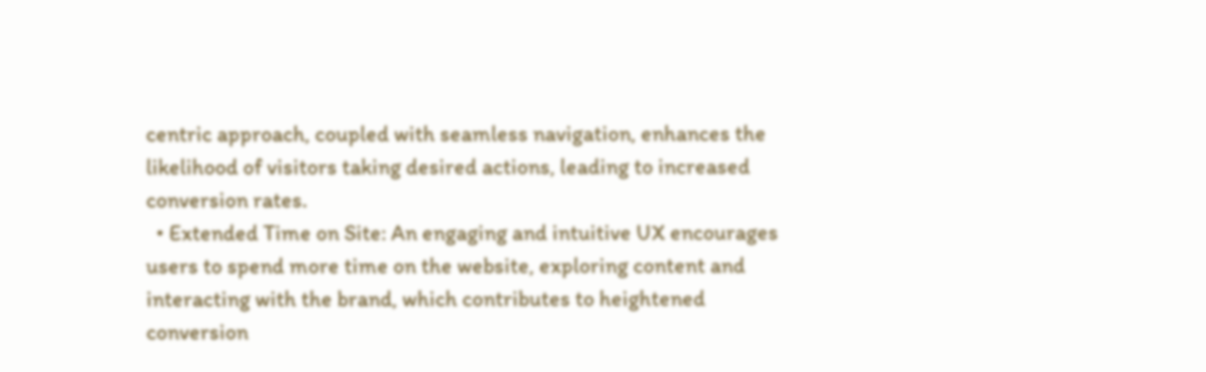centric approach, coupled with seamless navigation, enhances the likelihood of visitors taking desired actions, leading to increased conversion rates.
  • Extended Time on Site: An engaging and intuitive UX encourages users to spend more time on the website, exploring content and interacting with the brand, which contributes to heightened conversion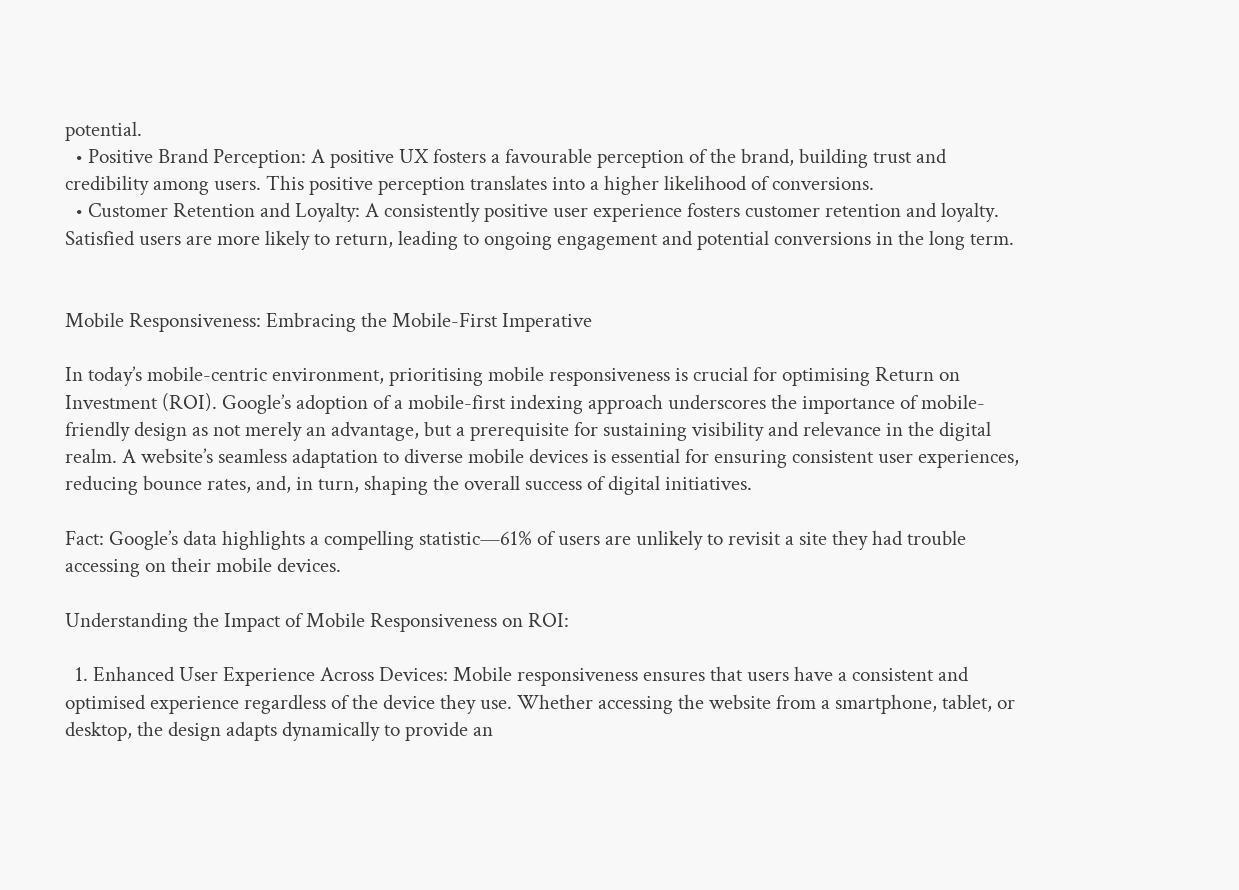potential.
  • Positive Brand Perception: A positive UX fosters a favourable perception of the brand, building trust and credibility among users. This positive perception translates into a higher likelihood of conversions.
  • Customer Retention and Loyalty: A consistently positive user experience fosters customer retention and loyalty. Satisfied users are more likely to return, leading to ongoing engagement and potential conversions in the long term.


Mobile Responsiveness: Embracing the Mobile-First Imperative

In today’s mobile-centric environment, prioritising mobile responsiveness is crucial for optimising Return on Investment (ROI). Google’s adoption of a mobile-first indexing approach underscores the importance of mobile-friendly design as not merely an advantage, but a prerequisite for sustaining visibility and relevance in the digital realm. A website’s seamless adaptation to diverse mobile devices is essential for ensuring consistent user experiences, reducing bounce rates, and, in turn, shaping the overall success of digital initiatives.

Fact: Google’s data highlights a compelling statistic—61% of users are unlikely to revisit a site they had trouble accessing on their mobile devices.

Understanding the Impact of Mobile Responsiveness on ROI:

  1. Enhanced User Experience Across Devices: Mobile responsiveness ensures that users have a consistent and optimised experience regardless of the device they use. Whether accessing the website from a smartphone, tablet, or desktop, the design adapts dynamically to provide an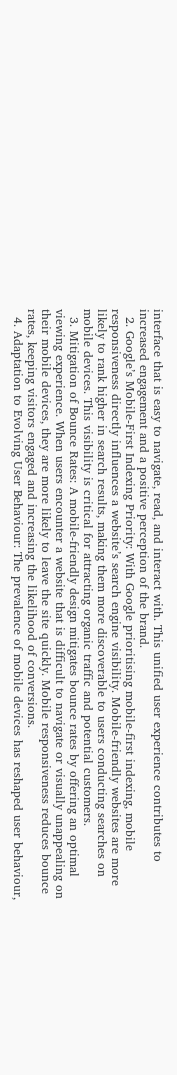interface that is easy to navigate, read, and interact with. This unified user experience contributes to increased engagement and a positive perception of the brand.
  2. Google’s Mobile-First Indexing Priority: With Google prioritising mobile-first indexing, mobile responsiveness directly influences a website’s search engine visibility. Mobile-friendly websites are more likely to rank higher in search results, making them more discoverable to users conducting searches on mobile devices. This visibility is critical for attracting organic traffic and potential customers.
  3. Mitigation of Bounce Rates: A mobile-friendly design mitigates bounce rates by offering an optimal viewing experience. When users encounter a website that is difficult to navigate or visually unappealing on their mobile devices, they are more likely to leave the site quickly. Mobile responsiveness reduces bounce rates, keeping visitors engaged and increasing the likelihood of conversions.
  4. Adaptation to Evolving User Behaviour: The prevalence of mobile devices has reshaped user behaviour,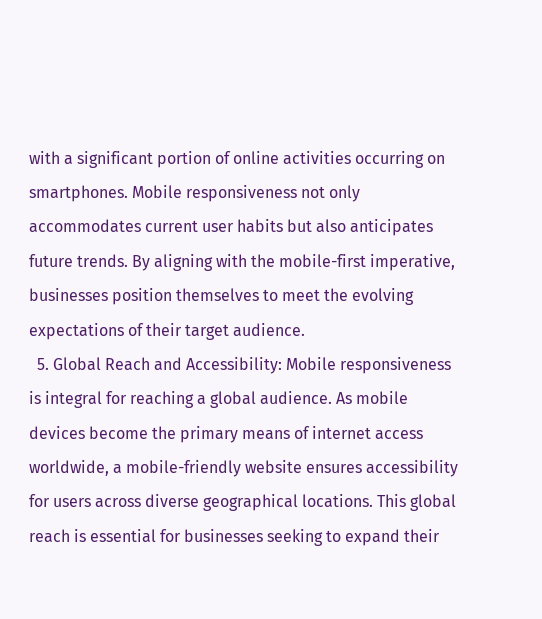with a significant portion of online activities occurring on smartphones. Mobile responsiveness not only accommodates current user habits but also anticipates future trends. By aligning with the mobile-first imperative, businesses position themselves to meet the evolving expectations of their target audience.
  5. Global Reach and Accessibility: Mobile responsiveness is integral for reaching a global audience. As mobile devices become the primary means of internet access worldwide, a mobile-friendly website ensures accessibility for users across diverse geographical locations. This global reach is essential for businesses seeking to expand their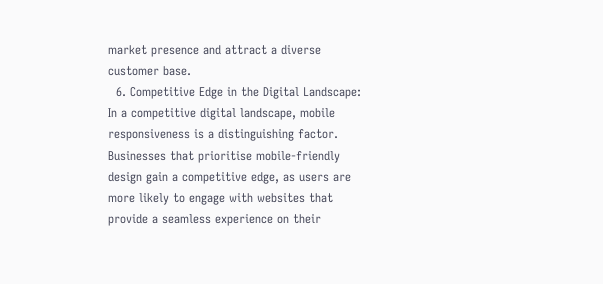market presence and attract a diverse customer base.
  6. Competitive Edge in the Digital Landscape: In a competitive digital landscape, mobile responsiveness is a distinguishing factor. Businesses that prioritise mobile-friendly design gain a competitive edge, as users are more likely to engage with websites that provide a seamless experience on their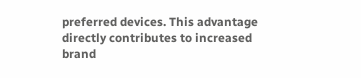preferred devices. This advantage directly contributes to increased brand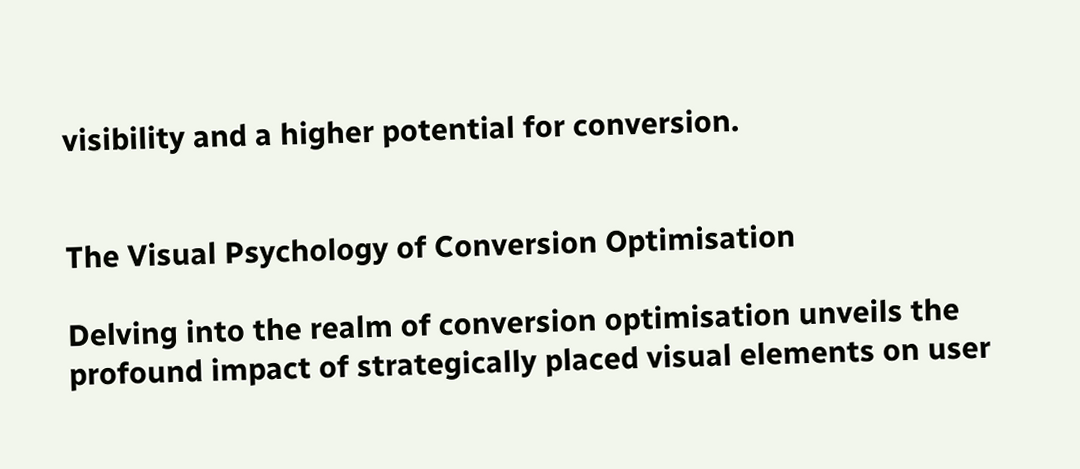visibility and a higher potential for conversion.


The Visual Psychology of Conversion Optimisation

Delving into the realm of conversion optimisation unveils the profound impact of strategically placed visual elements on user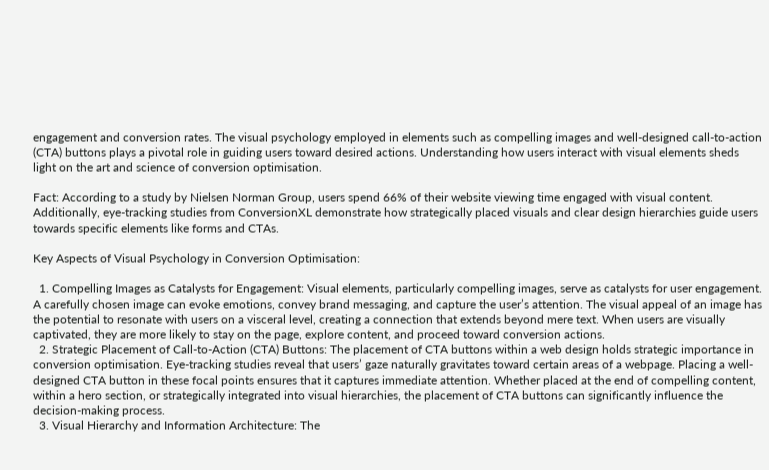engagement and conversion rates. The visual psychology employed in elements such as compelling images and well-designed call-to-action (CTA) buttons plays a pivotal role in guiding users toward desired actions. Understanding how users interact with visual elements sheds light on the art and science of conversion optimisation.

Fact: According to a study by Nielsen Norman Group, users spend 66% of their website viewing time engaged with visual content. Additionally, eye-tracking studies from ConversionXL demonstrate how strategically placed visuals and clear design hierarchies guide users towards specific elements like forms and CTAs.

Key Aspects of Visual Psychology in Conversion Optimisation:

  1. Compelling Images as Catalysts for Engagement: Visual elements, particularly compelling images, serve as catalysts for user engagement. A carefully chosen image can evoke emotions, convey brand messaging, and capture the user’s attention. The visual appeal of an image has the potential to resonate with users on a visceral level, creating a connection that extends beyond mere text. When users are visually captivated, they are more likely to stay on the page, explore content, and proceed toward conversion actions.
  2. Strategic Placement of Call-to-Action (CTA) Buttons: The placement of CTA buttons within a web design holds strategic importance in conversion optimisation. Eye-tracking studies reveal that users’ gaze naturally gravitates toward certain areas of a webpage. Placing a well-designed CTA button in these focal points ensures that it captures immediate attention. Whether placed at the end of compelling content, within a hero section, or strategically integrated into visual hierarchies, the placement of CTA buttons can significantly influence the decision-making process.
  3. Visual Hierarchy and Information Architecture: The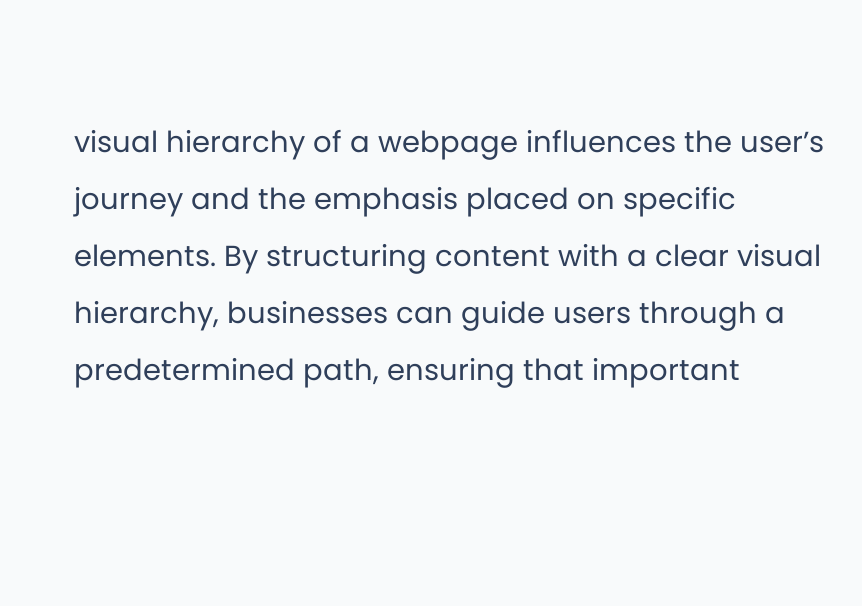visual hierarchy of a webpage influences the user’s journey and the emphasis placed on specific elements. By structuring content with a clear visual hierarchy, businesses can guide users through a predetermined path, ensuring that important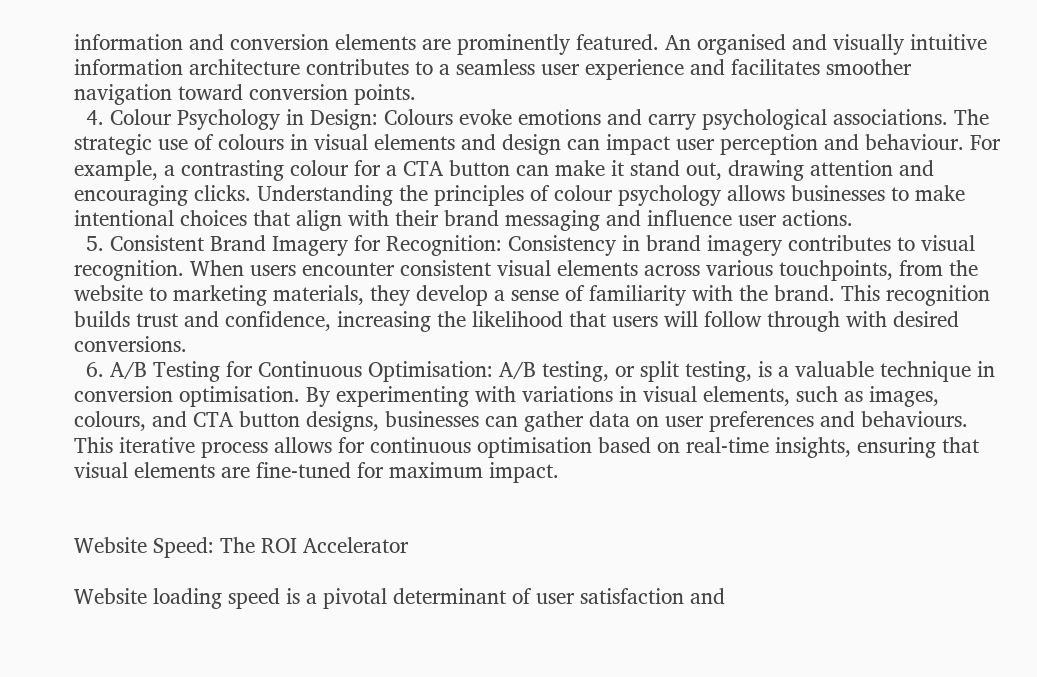information and conversion elements are prominently featured. An organised and visually intuitive information architecture contributes to a seamless user experience and facilitates smoother navigation toward conversion points.
  4. Colour Psychology in Design: Colours evoke emotions and carry psychological associations. The strategic use of colours in visual elements and design can impact user perception and behaviour. For example, a contrasting colour for a CTA button can make it stand out, drawing attention and encouraging clicks. Understanding the principles of colour psychology allows businesses to make intentional choices that align with their brand messaging and influence user actions.
  5. Consistent Brand Imagery for Recognition: Consistency in brand imagery contributes to visual recognition. When users encounter consistent visual elements across various touchpoints, from the website to marketing materials, they develop a sense of familiarity with the brand. This recognition builds trust and confidence, increasing the likelihood that users will follow through with desired conversions.
  6. A/B Testing for Continuous Optimisation: A/B testing, or split testing, is a valuable technique in conversion optimisation. By experimenting with variations in visual elements, such as images, colours, and CTA button designs, businesses can gather data on user preferences and behaviours. This iterative process allows for continuous optimisation based on real-time insights, ensuring that visual elements are fine-tuned for maximum impact.


Website Speed: The ROI Accelerator

Website loading speed is a pivotal determinant of user satisfaction and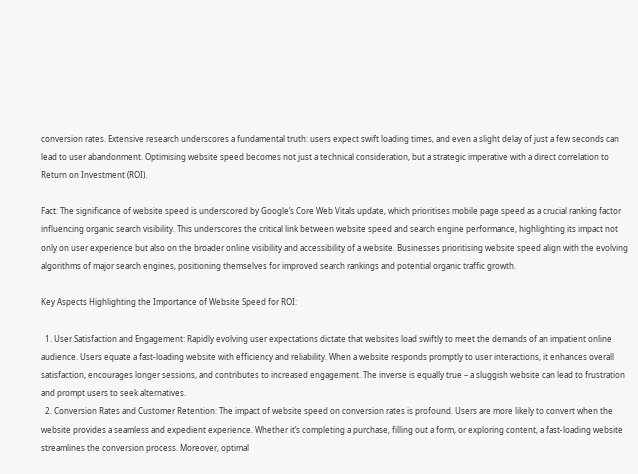conversion rates. Extensive research underscores a fundamental truth: users expect swift loading times, and even a slight delay of just a few seconds can lead to user abandonment. Optimising website speed becomes not just a technical consideration, but a strategic imperative with a direct correlation to Return on Investment (ROI).

Fact: The significance of website speed is underscored by Google’s Core Web Vitals update, which prioritises mobile page speed as a crucial ranking factor influencing organic search visibility. This underscores the critical link between website speed and search engine performance, highlighting its impact not only on user experience but also on the broader online visibility and accessibility of a website. Businesses prioritising website speed align with the evolving algorithms of major search engines, positioning themselves for improved search rankings and potential organic traffic growth.

Key Aspects Highlighting the Importance of Website Speed for ROI:

  1. User Satisfaction and Engagement: Rapidly evolving user expectations dictate that websites load swiftly to meet the demands of an impatient online audience. Users equate a fast-loading website with efficiency and reliability. When a website responds promptly to user interactions, it enhances overall satisfaction, encourages longer sessions, and contributes to increased engagement. The inverse is equally true – a sluggish website can lead to frustration and prompt users to seek alternatives.
  2. Conversion Rates and Customer Retention: The impact of website speed on conversion rates is profound. Users are more likely to convert when the website provides a seamless and expedient experience. Whether it’s completing a purchase, filling out a form, or exploring content, a fast-loading website streamlines the conversion process. Moreover, optimal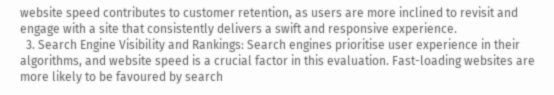website speed contributes to customer retention, as users are more inclined to revisit and engage with a site that consistently delivers a swift and responsive experience.
  3. Search Engine Visibility and Rankings: Search engines prioritise user experience in their algorithms, and website speed is a crucial factor in this evaluation. Fast-loading websites are more likely to be favoured by search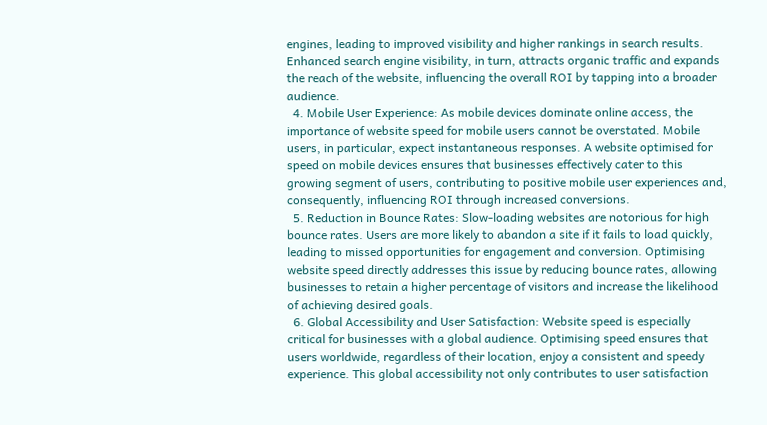engines, leading to improved visibility and higher rankings in search results. Enhanced search engine visibility, in turn, attracts organic traffic and expands the reach of the website, influencing the overall ROI by tapping into a broader audience.
  4. Mobile User Experience: As mobile devices dominate online access, the importance of website speed for mobile users cannot be overstated. Mobile users, in particular, expect instantaneous responses. A website optimised for speed on mobile devices ensures that businesses effectively cater to this growing segment of users, contributing to positive mobile user experiences and, consequently, influencing ROI through increased conversions.
  5. Reduction in Bounce Rates: Slow-loading websites are notorious for high bounce rates. Users are more likely to abandon a site if it fails to load quickly, leading to missed opportunities for engagement and conversion. Optimising website speed directly addresses this issue by reducing bounce rates, allowing businesses to retain a higher percentage of visitors and increase the likelihood of achieving desired goals.
  6. Global Accessibility and User Satisfaction: Website speed is especially critical for businesses with a global audience. Optimising speed ensures that users worldwide, regardless of their location, enjoy a consistent and speedy experience. This global accessibility not only contributes to user satisfaction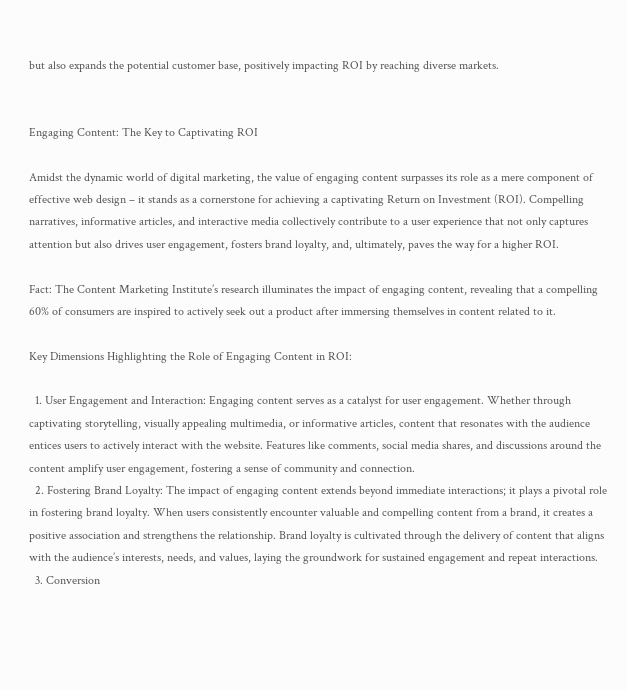but also expands the potential customer base, positively impacting ROI by reaching diverse markets.


Engaging Content: The Key to Captivating ROI

Amidst the dynamic world of digital marketing, the value of engaging content surpasses its role as a mere component of effective web design – it stands as a cornerstone for achieving a captivating Return on Investment (ROI). Compelling narratives, informative articles, and interactive media collectively contribute to a user experience that not only captures attention but also drives user engagement, fosters brand loyalty, and, ultimately, paves the way for a higher ROI.

Fact: The Content Marketing Institute’s research illuminates the impact of engaging content, revealing that a compelling 60% of consumers are inspired to actively seek out a product after immersing themselves in content related to it.

Key Dimensions Highlighting the Role of Engaging Content in ROI:

  1. User Engagement and Interaction: Engaging content serves as a catalyst for user engagement. Whether through captivating storytelling, visually appealing multimedia, or informative articles, content that resonates with the audience entices users to actively interact with the website. Features like comments, social media shares, and discussions around the content amplify user engagement, fostering a sense of community and connection.
  2. Fostering Brand Loyalty: The impact of engaging content extends beyond immediate interactions; it plays a pivotal role in fostering brand loyalty. When users consistently encounter valuable and compelling content from a brand, it creates a positive association and strengthens the relationship. Brand loyalty is cultivated through the delivery of content that aligns with the audience’s interests, needs, and values, laying the groundwork for sustained engagement and repeat interactions.
  3. Conversion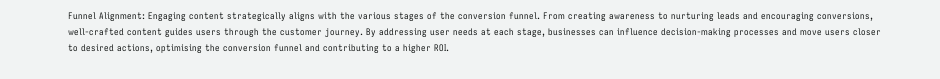Funnel Alignment: Engaging content strategically aligns with the various stages of the conversion funnel. From creating awareness to nurturing leads and encouraging conversions, well-crafted content guides users through the customer journey. By addressing user needs at each stage, businesses can influence decision-making processes and move users closer to desired actions, optimising the conversion funnel and contributing to a higher ROI.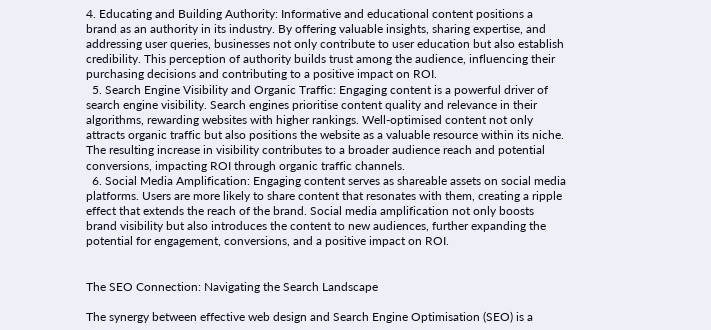4. Educating and Building Authority: Informative and educational content positions a brand as an authority in its industry. By offering valuable insights, sharing expertise, and addressing user queries, businesses not only contribute to user education but also establish credibility. This perception of authority builds trust among the audience, influencing their purchasing decisions and contributing to a positive impact on ROI.
  5. Search Engine Visibility and Organic Traffic: Engaging content is a powerful driver of search engine visibility. Search engines prioritise content quality and relevance in their algorithms, rewarding websites with higher rankings. Well-optimised content not only attracts organic traffic but also positions the website as a valuable resource within its niche. The resulting increase in visibility contributes to a broader audience reach and potential conversions, impacting ROI through organic traffic channels.
  6. Social Media Amplification: Engaging content serves as shareable assets on social media platforms. Users are more likely to share content that resonates with them, creating a ripple effect that extends the reach of the brand. Social media amplification not only boosts brand visibility but also introduces the content to new audiences, further expanding the potential for engagement, conversions, and a positive impact on ROI.


The SEO Connection: Navigating the Search Landscape

The synergy between effective web design and Search Engine Optimisation (SEO) is a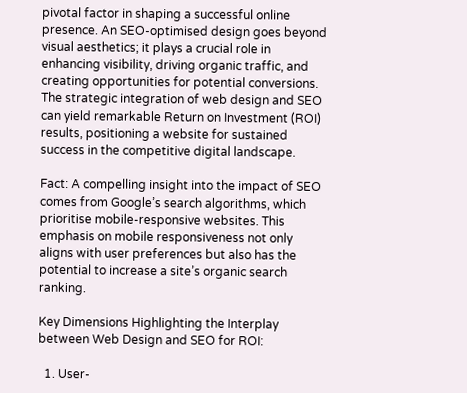pivotal factor in shaping a successful online presence. An SEO-optimised design goes beyond visual aesthetics; it plays a crucial role in enhancing visibility, driving organic traffic, and creating opportunities for potential conversions. The strategic integration of web design and SEO can yield remarkable Return on Investment (ROI) results, positioning a website for sustained success in the competitive digital landscape.

Fact: A compelling insight into the impact of SEO comes from Google’s search algorithms, which prioritise mobile-responsive websites. This emphasis on mobile responsiveness not only aligns with user preferences but also has the potential to increase a site’s organic search ranking.

Key Dimensions Highlighting the Interplay between Web Design and SEO for ROI:

  1. User-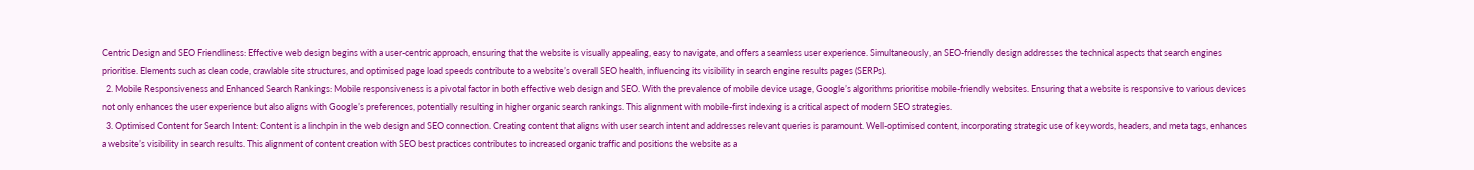Centric Design and SEO Friendliness: Effective web design begins with a user-centric approach, ensuring that the website is visually appealing, easy to navigate, and offers a seamless user experience. Simultaneously, an SEO-friendly design addresses the technical aspects that search engines prioritise. Elements such as clean code, crawlable site structures, and optimised page load speeds contribute to a website’s overall SEO health, influencing its visibility in search engine results pages (SERPs).
  2. Mobile Responsiveness and Enhanced Search Rankings: Mobile responsiveness is a pivotal factor in both effective web design and SEO. With the prevalence of mobile device usage, Google’s algorithms prioritise mobile-friendly websites. Ensuring that a website is responsive to various devices not only enhances the user experience but also aligns with Google’s preferences, potentially resulting in higher organic search rankings. This alignment with mobile-first indexing is a critical aspect of modern SEO strategies.
  3. Optimised Content for Search Intent: Content is a linchpin in the web design and SEO connection. Creating content that aligns with user search intent and addresses relevant queries is paramount. Well-optimised content, incorporating strategic use of keywords, headers, and meta tags, enhances a website’s visibility in search results. This alignment of content creation with SEO best practices contributes to increased organic traffic and positions the website as a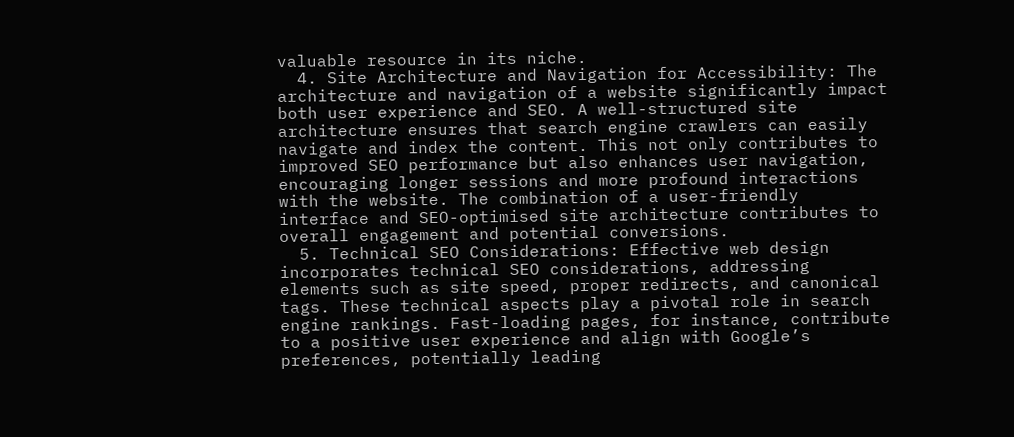valuable resource in its niche.
  4. Site Architecture and Navigation for Accessibility: The architecture and navigation of a website significantly impact both user experience and SEO. A well-structured site architecture ensures that search engine crawlers can easily navigate and index the content. This not only contributes to improved SEO performance but also enhances user navigation, encouraging longer sessions and more profound interactions with the website. The combination of a user-friendly interface and SEO-optimised site architecture contributes to overall engagement and potential conversions.
  5. Technical SEO Considerations: Effective web design incorporates technical SEO considerations, addressing elements such as site speed, proper redirects, and canonical tags. These technical aspects play a pivotal role in search engine rankings. Fast-loading pages, for instance, contribute to a positive user experience and align with Google’s preferences, potentially leading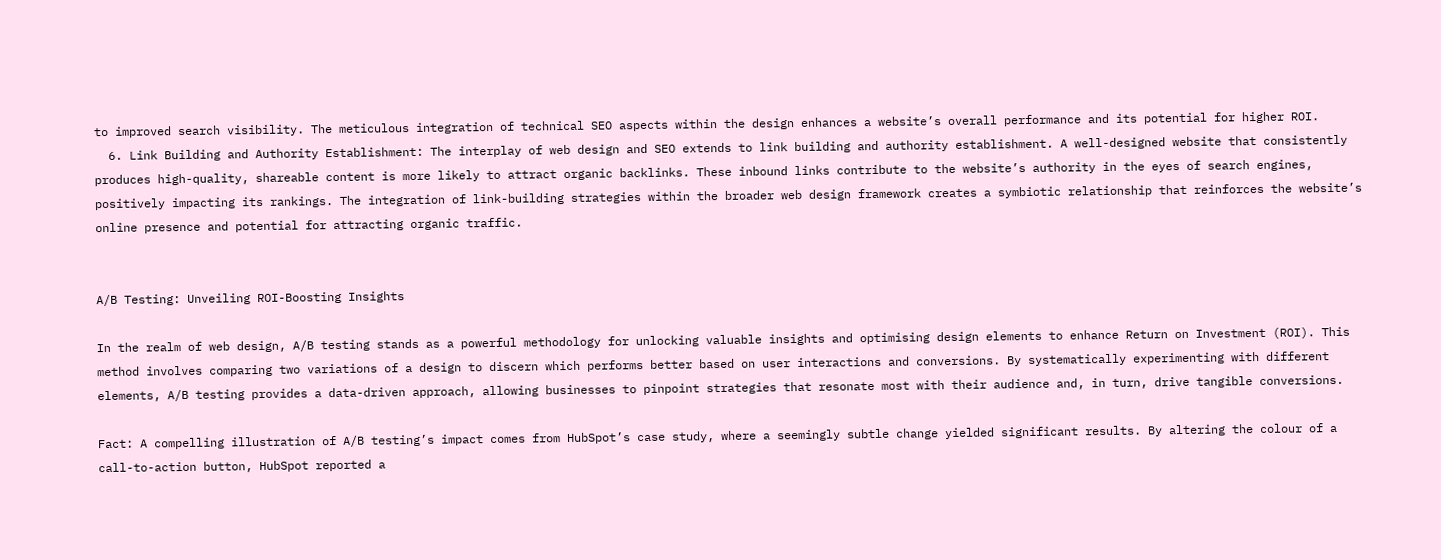to improved search visibility. The meticulous integration of technical SEO aspects within the design enhances a website’s overall performance and its potential for higher ROI.
  6. Link Building and Authority Establishment: The interplay of web design and SEO extends to link building and authority establishment. A well-designed website that consistently produces high-quality, shareable content is more likely to attract organic backlinks. These inbound links contribute to the website’s authority in the eyes of search engines, positively impacting its rankings. The integration of link-building strategies within the broader web design framework creates a symbiotic relationship that reinforces the website’s online presence and potential for attracting organic traffic.


A/B Testing: Unveiling ROI-Boosting Insights

In the realm of web design, A/B testing stands as a powerful methodology for unlocking valuable insights and optimising design elements to enhance Return on Investment (ROI). This method involves comparing two variations of a design to discern which performs better based on user interactions and conversions. By systematically experimenting with different elements, A/B testing provides a data-driven approach, allowing businesses to pinpoint strategies that resonate most with their audience and, in turn, drive tangible conversions.

Fact: A compelling illustration of A/B testing’s impact comes from HubSpot’s case study, where a seemingly subtle change yielded significant results. By altering the colour of a call-to-action button, HubSpot reported a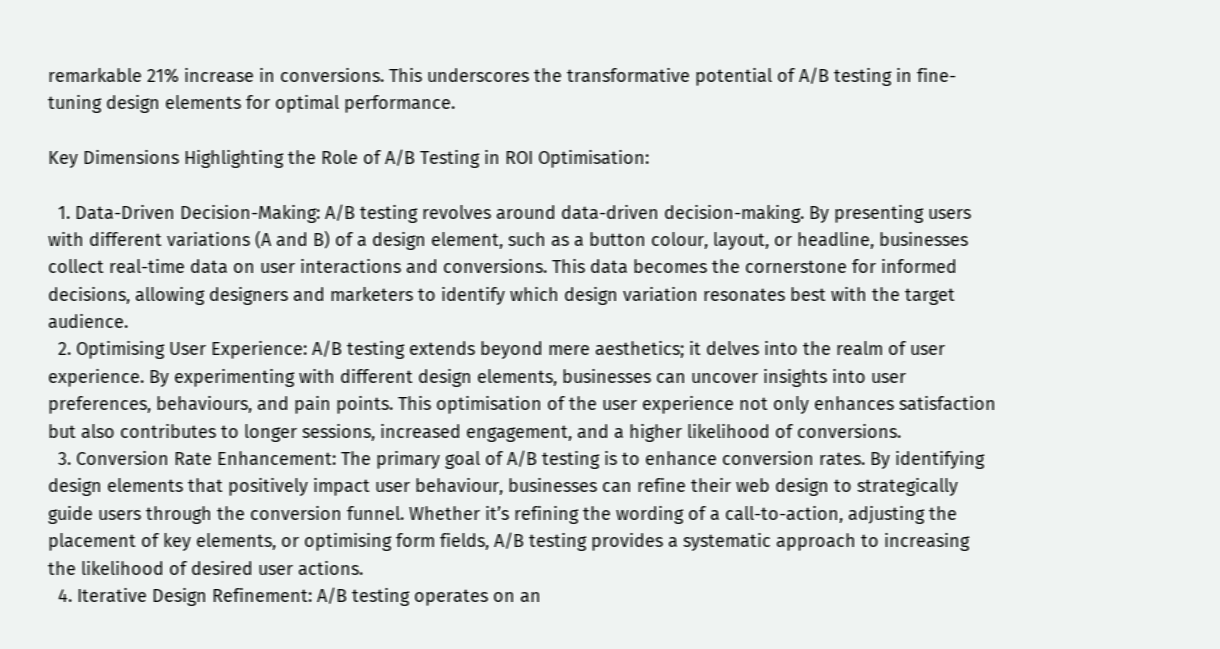remarkable 21% increase in conversions. This underscores the transformative potential of A/B testing in fine-tuning design elements for optimal performance.

Key Dimensions Highlighting the Role of A/B Testing in ROI Optimisation:

  1. Data-Driven Decision-Making: A/B testing revolves around data-driven decision-making. By presenting users with different variations (A and B) of a design element, such as a button colour, layout, or headline, businesses collect real-time data on user interactions and conversions. This data becomes the cornerstone for informed decisions, allowing designers and marketers to identify which design variation resonates best with the target audience.
  2. Optimising User Experience: A/B testing extends beyond mere aesthetics; it delves into the realm of user experience. By experimenting with different design elements, businesses can uncover insights into user preferences, behaviours, and pain points. This optimisation of the user experience not only enhances satisfaction but also contributes to longer sessions, increased engagement, and a higher likelihood of conversions.
  3. Conversion Rate Enhancement: The primary goal of A/B testing is to enhance conversion rates. By identifying design elements that positively impact user behaviour, businesses can refine their web design to strategically guide users through the conversion funnel. Whether it’s refining the wording of a call-to-action, adjusting the placement of key elements, or optimising form fields, A/B testing provides a systematic approach to increasing the likelihood of desired user actions.
  4. Iterative Design Refinement: A/B testing operates on an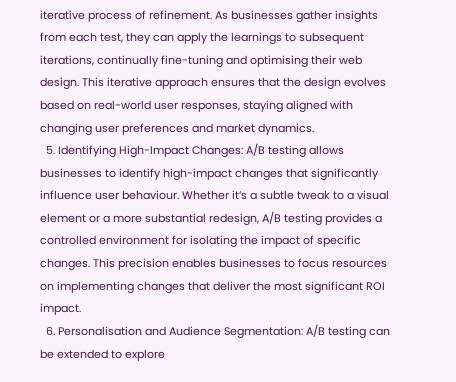iterative process of refinement. As businesses gather insights from each test, they can apply the learnings to subsequent iterations, continually fine-tuning and optimising their web design. This iterative approach ensures that the design evolves based on real-world user responses, staying aligned with changing user preferences and market dynamics.
  5. Identifying High-Impact Changes: A/B testing allows businesses to identify high-impact changes that significantly influence user behaviour. Whether it’s a subtle tweak to a visual element or a more substantial redesign, A/B testing provides a controlled environment for isolating the impact of specific changes. This precision enables businesses to focus resources on implementing changes that deliver the most significant ROI impact.
  6. Personalisation and Audience Segmentation: A/B testing can be extended to explore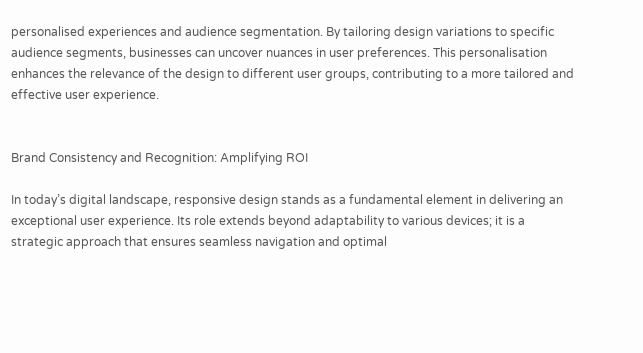personalised experiences and audience segmentation. By tailoring design variations to specific audience segments, businesses can uncover nuances in user preferences. This personalisation enhances the relevance of the design to different user groups, contributing to a more tailored and effective user experience.


Brand Consistency and Recognition: Amplifying ROI

In today’s digital landscape, responsive design stands as a fundamental element in delivering an exceptional user experience. Its role extends beyond adaptability to various devices; it is a strategic approach that ensures seamless navigation and optimal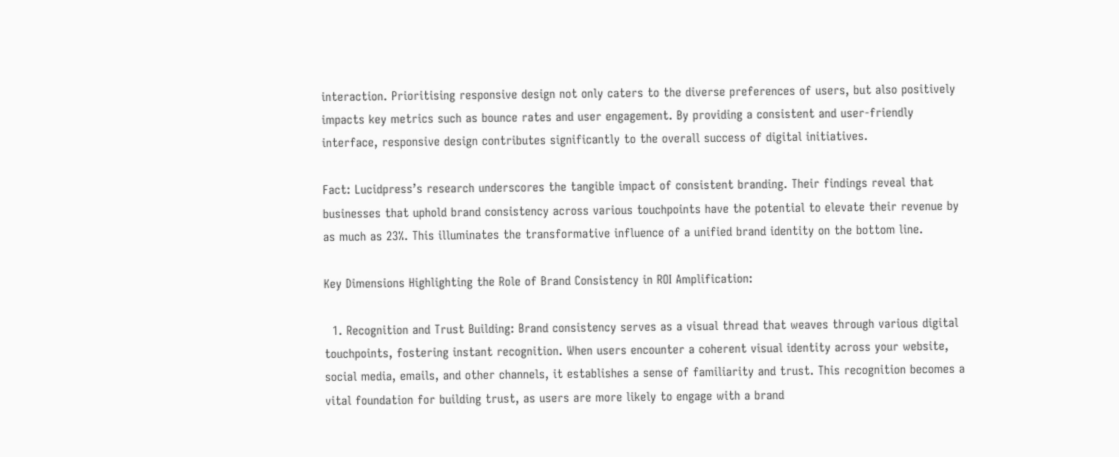interaction. Prioritising responsive design not only caters to the diverse preferences of users, but also positively impacts key metrics such as bounce rates and user engagement. By providing a consistent and user-friendly interface, responsive design contributes significantly to the overall success of digital initiatives.

Fact: Lucidpress’s research underscores the tangible impact of consistent branding. Their findings reveal that businesses that uphold brand consistency across various touchpoints have the potential to elevate their revenue by as much as 23%. This illuminates the transformative influence of a unified brand identity on the bottom line.

Key Dimensions Highlighting the Role of Brand Consistency in ROI Amplification:

  1. Recognition and Trust Building: Brand consistency serves as a visual thread that weaves through various digital touchpoints, fostering instant recognition. When users encounter a coherent visual identity across your website, social media, emails, and other channels, it establishes a sense of familiarity and trust. This recognition becomes a vital foundation for building trust, as users are more likely to engage with a brand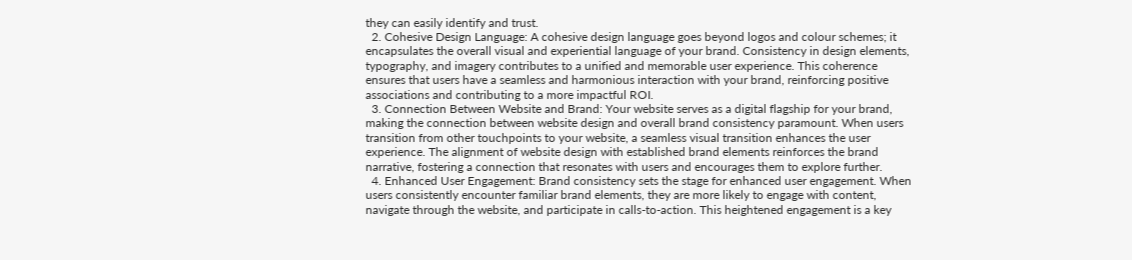they can easily identify and trust.
  2. Cohesive Design Language: A cohesive design language goes beyond logos and colour schemes; it encapsulates the overall visual and experiential language of your brand. Consistency in design elements, typography, and imagery contributes to a unified and memorable user experience. This coherence ensures that users have a seamless and harmonious interaction with your brand, reinforcing positive associations and contributing to a more impactful ROI.
  3. Connection Between Website and Brand: Your website serves as a digital flagship for your brand, making the connection between website design and overall brand consistency paramount. When users transition from other touchpoints to your website, a seamless visual transition enhances the user experience. The alignment of website design with established brand elements reinforces the brand narrative, fostering a connection that resonates with users and encourages them to explore further.
  4. Enhanced User Engagement: Brand consistency sets the stage for enhanced user engagement. When users consistently encounter familiar brand elements, they are more likely to engage with content, navigate through the website, and participate in calls-to-action. This heightened engagement is a key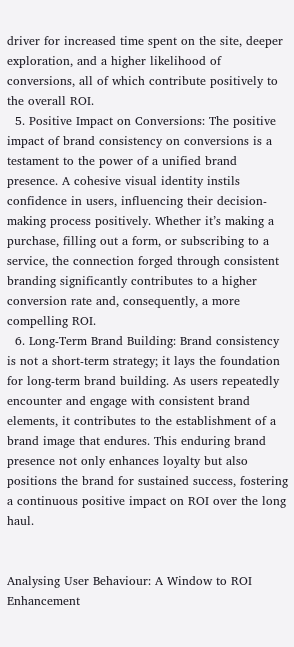driver for increased time spent on the site, deeper exploration, and a higher likelihood of conversions, all of which contribute positively to the overall ROI.
  5. Positive Impact on Conversions: The positive impact of brand consistency on conversions is a testament to the power of a unified brand presence. A cohesive visual identity instils confidence in users, influencing their decision-making process positively. Whether it’s making a purchase, filling out a form, or subscribing to a service, the connection forged through consistent branding significantly contributes to a higher conversion rate and, consequently, a more compelling ROI.
  6. Long-Term Brand Building: Brand consistency is not a short-term strategy; it lays the foundation for long-term brand building. As users repeatedly encounter and engage with consistent brand elements, it contributes to the establishment of a brand image that endures. This enduring brand presence not only enhances loyalty but also positions the brand for sustained success, fostering a continuous positive impact on ROI over the long haul.


Analysing User Behaviour: A Window to ROI Enhancement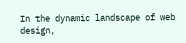In the dynamic landscape of web design,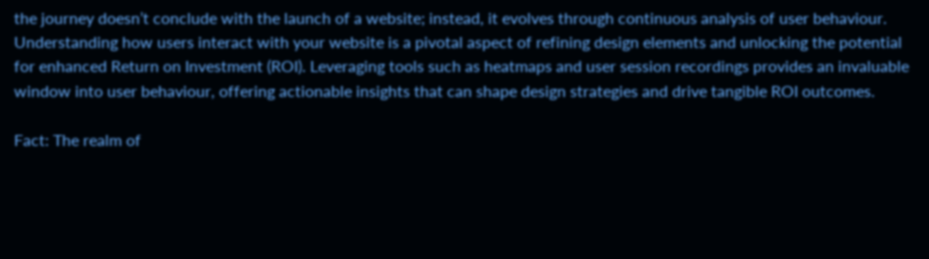the journey doesn’t conclude with the launch of a website; instead, it evolves through continuous analysis of user behaviour. Understanding how users interact with your website is a pivotal aspect of refining design elements and unlocking the potential for enhanced Return on Investment (ROI). Leveraging tools such as heatmaps and user session recordings provides an invaluable window into user behaviour, offering actionable insights that can shape design strategies and drive tangible ROI outcomes.

Fact: The realm of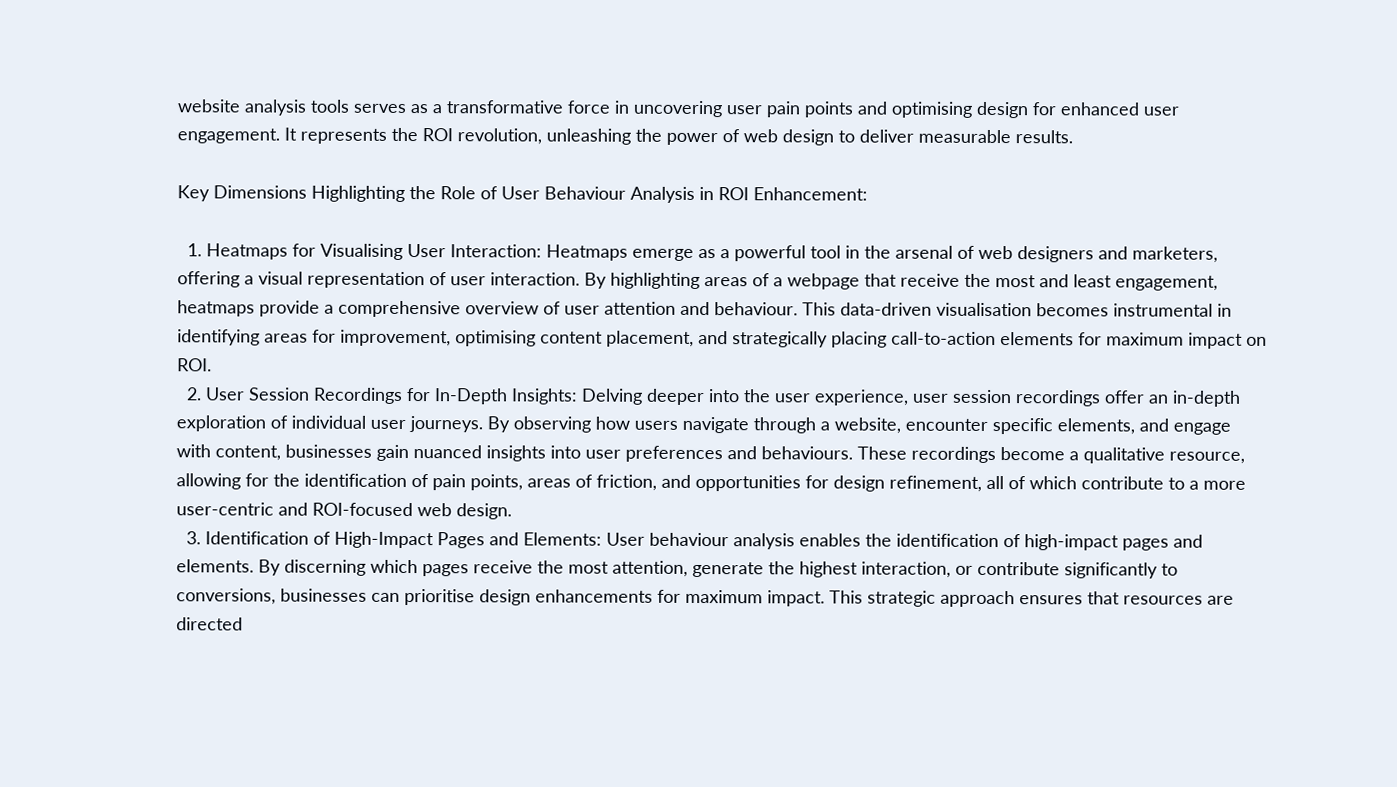website analysis tools serves as a transformative force in uncovering user pain points and optimising design for enhanced user engagement. It represents the ROI revolution, unleashing the power of web design to deliver measurable results.

Key Dimensions Highlighting the Role of User Behaviour Analysis in ROI Enhancement:

  1. Heatmaps for Visualising User Interaction: Heatmaps emerge as a powerful tool in the arsenal of web designers and marketers, offering a visual representation of user interaction. By highlighting areas of a webpage that receive the most and least engagement, heatmaps provide a comprehensive overview of user attention and behaviour. This data-driven visualisation becomes instrumental in identifying areas for improvement, optimising content placement, and strategically placing call-to-action elements for maximum impact on ROI.
  2. User Session Recordings for In-Depth Insights: Delving deeper into the user experience, user session recordings offer an in-depth exploration of individual user journeys. By observing how users navigate through a website, encounter specific elements, and engage with content, businesses gain nuanced insights into user preferences and behaviours. These recordings become a qualitative resource, allowing for the identification of pain points, areas of friction, and opportunities for design refinement, all of which contribute to a more user-centric and ROI-focused web design.
  3. Identification of High-Impact Pages and Elements: User behaviour analysis enables the identification of high-impact pages and elements. By discerning which pages receive the most attention, generate the highest interaction, or contribute significantly to conversions, businesses can prioritise design enhancements for maximum impact. This strategic approach ensures that resources are directed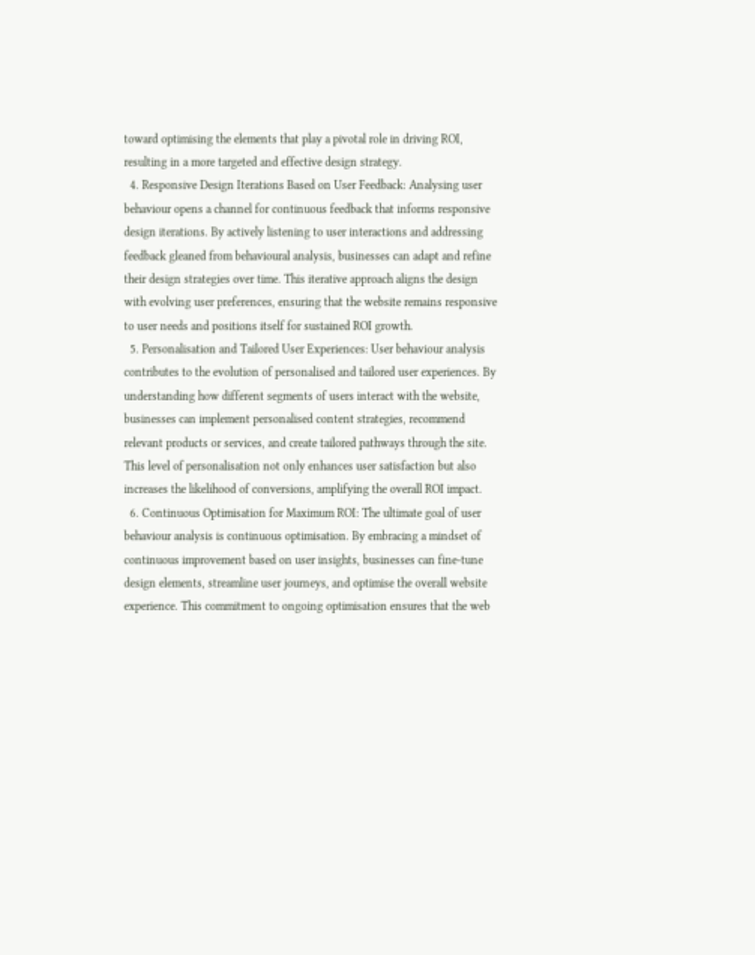toward optimising the elements that play a pivotal role in driving ROI, resulting in a more targeted and effective design strategy.
  4. Responsive Design Iterations Based on User Feedback: Analysing user behaviour opens a channel for continuous feedback that informs responsive design iterations. By actively listening to user interactions and addressing feedback gleaned from behavioural analysis, businesses can adapt and refine their design strategies over time. This iterative approach aligns the design with evolving user preferences, ensuring that the website remains responsive to user needs and positions itself for sustained ROI growth.
  5. Personalisation and Tailored User Experiences: User behaviour analysis contributes to the evolution of personalised and tailored user experiences. By understanding how different segments of users interact with the website, businesses can implement personalised content strategies, recommend relevant products or services, and create tailored pathways through the site. This level of personalisation not only enhances user satisfaction but also increases the likelihood of conversions, amplifying the overall ROI impact.
  6. Continuous Optimisation for Maximum ROI: The ultimate goal of user behaviour analysis is continuous optimisation. By embracing a mindset of continuous improvement based on user insights, businesses can fine-tune design elements, streamline user journeys, and optimise the overall website experience. This commitment to ongoing optimisation ensures that the web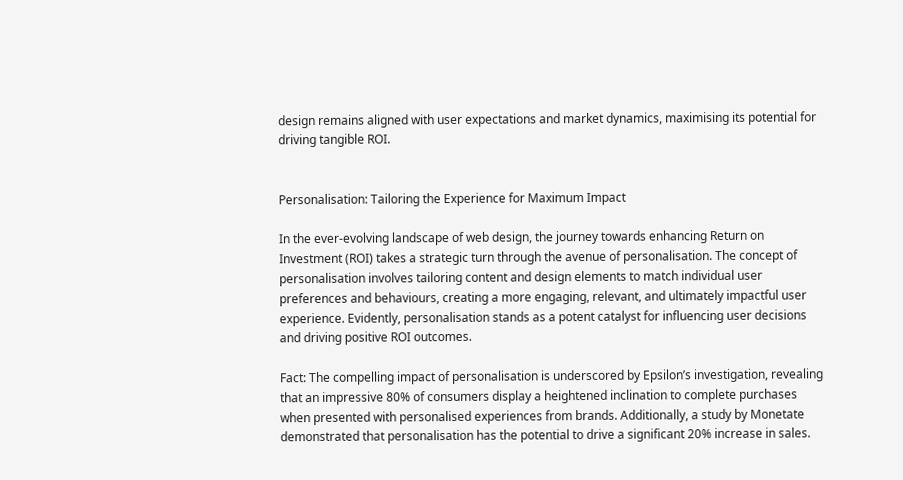design remains aligned with user expectations and market dynamics, maximising its potential for driving tangible ROI.


Personalisation: Tailoring the Experience for Maximum Impact

In the ever-evolving landscape of web design, the journey towards enhancing Return on Investment (ROI) takes a strategic turn through the avenue of personalisation. The concept of personalisation involves tailoring content and design elements to match individual user preferences and behaviours, creating a more engaging, relevant, and ultimately impactful user experience. Evidently, personalisation stands as a potent catalyst for influencing user decisions and driving positive ROI outcomes.

Fact: The compelling impact of personalisation is underscored by Epsilon’s investigation, revealing that an impressive 80% of consumers display a heightened inclination to complete purchases when presented with personalised experiences from brands. Additionally, a study by Monetate demonstrated that personalisation has the potential to drive a significant 20% increase in sales.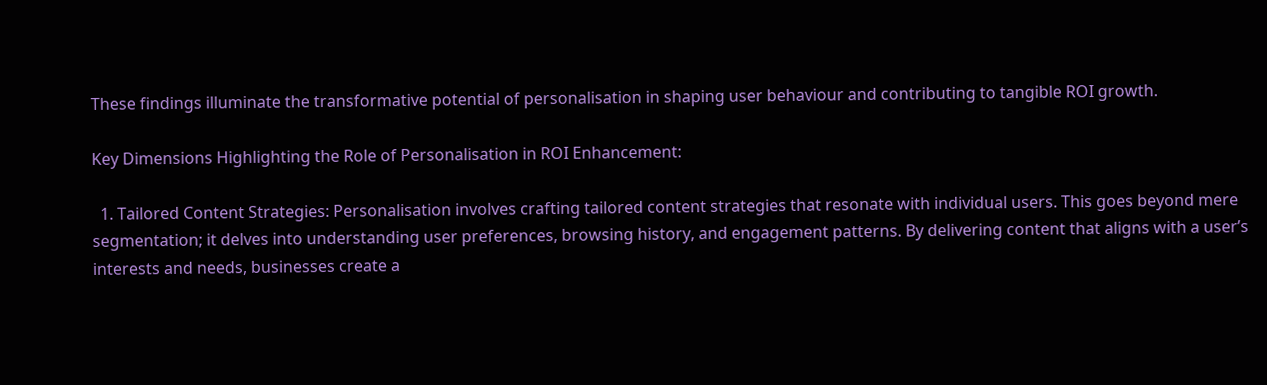These findings illuminate the transformative potential of personalisation in shaping user behaviour and contributing to tangible ROI growth.

Key Dimensions Highlighting the Role of Personalisation in ROI Enhancement:

  1. Tailored Content Strategies: Personalisation involves crafting tailored content strategies that resonate with individual users. This goes beyond mere segmentation; it delves into understanding user preferences, browsing history, and engagement patterns. By delivering content that aligns with a user’s interests and needs, businesses create a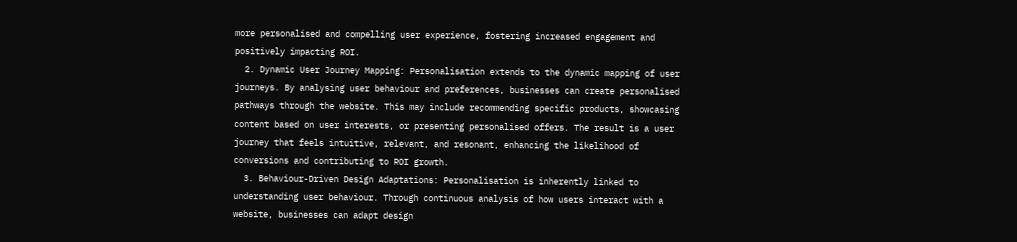more personalised and compelling user experience, fostering increased engagement and positively impacting ROI.
  2. Dynamic User Journey Mapping: Personalisation extends to the dynamic mapping of user journeys. By analysing user behaviour and preferences, businesses can create personalised pathways through the website. This may include recommending specific products, showcasing content based on user interests, or presenting personalised offers. The result is a user journey that feels intuitive, relevant, and resonant, enhancing the likelihood of conversions and contributing to ROI growth.
  3. Behaviour-Driven Design Adaptations: Personalisation is inherently linked to understanding user behaviour. Through continuous analysis of how users interact with a website, businesses can adapt design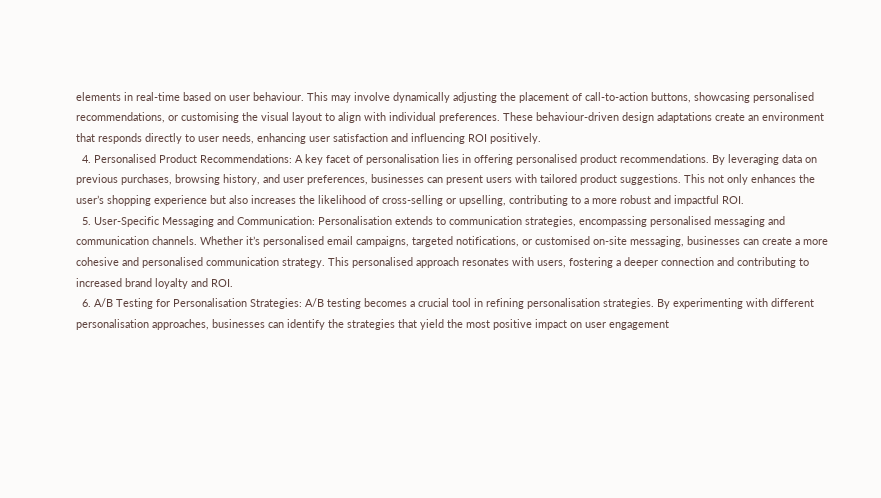elements in real-time based on user behaviour. This may involve dynamically adjusting the placement of call-to-action buttons, showcasing personalised recommendations, or customising the visual layout to align with individual preferences. These behaviour-driven design adaptations create an environment that responds directly to user needs, enhancing user satisfaction and influencing ROI positively.
  4. Personalised Product Recommendations: A key facet of personalisation lies in offering personalised product recommendations. By leveraging data on previous purchases, browsing history, and user preferences, businesses can present users with tailored product suggestions. This not only enhances the user’s shopping experience but also increases the likelihood of cross-selling or upselling, contributing to a more robust and impactful ROI.
  5. User-Specific Messaging and Communication: Personalisation extends to communication strategies, encompassing personalised messaging and communication channels. Whether it’s personalised email campaigns, targeted notifications, or customised on-site messaging, businesses can create a more cohesive and personalised communication strategy. This personalised approach resonates with users, fostering a deeper connection and contributing to increased brand loyalty and ROI.
  6. A/B Testing for Personalisation Strategies: A/B testing becomes a crucial tool in refining personalisation strategies. By experimenting with different personalisation approaches, businesses can identify the strategies that yield the most positive impact on user engagement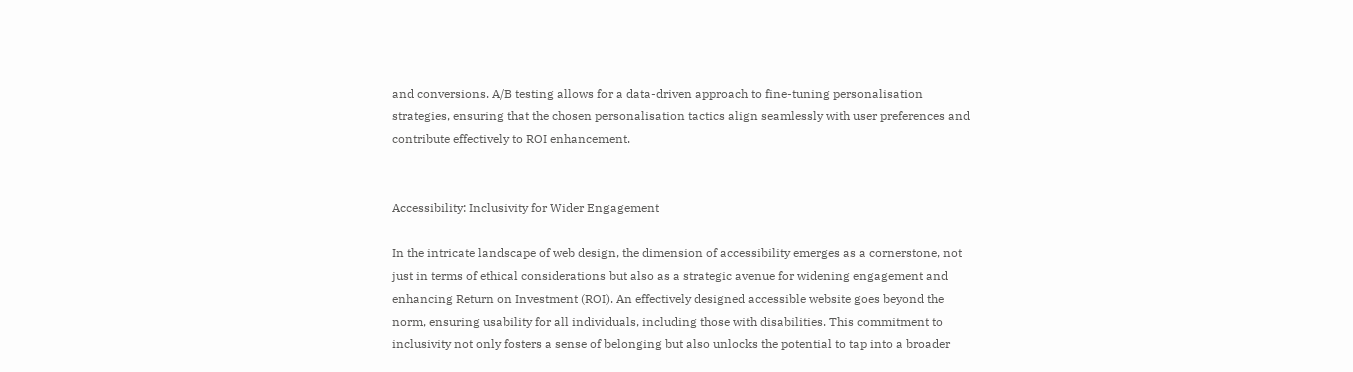and conversions. A/B testing allows for a data-driven approach to fine-tuning personalisation strategies, ensuring that the chosen personalisation tactics align seamlessly with user preferences and contribute effectively to ROI enhancement.


Accessibility: Inclusivity for Wider Engagement

In the intricate landscape of web design, the dimension of accessibility emerges as a cornerstone, not just in terms of ethical considerations but also as a strategic avenue for widening engagement and enhancing Return on Investment (ROI). An effectively designed accessible website goes beyond the norm, ensuring usability for all individuals, including those with disabilities. This commitment to inclusivity not only fosters a sense of belonging but also unlocks the potential to tap into a broader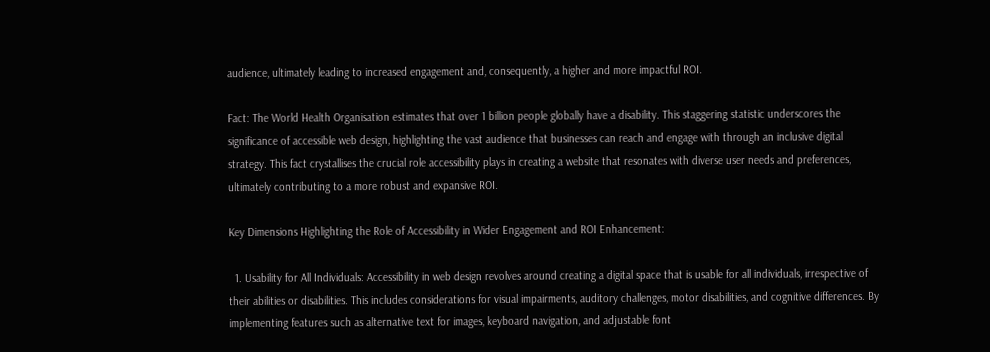audience, ultimately leading to increased engagement and, consequently, a higher and more impactful ROI.

Fact: The World Health Organisation estimates that over 1 billion people globally have a disability. This staggering statistic underscores the significance of accessible web design, highlighting the vast audience that businesses can reach and engage with through an inclusive digital strategy. This fact crystallises the crucial role accessibility plays in creating a website that resonates with diverse user needs and preferences, ultimately contributing to a more robust and expansive ROI.

Key Dimensions Highlighting the Role of Accessibility in Wider Engagement and ROI Enhancement:

  1. Usability for All Individuals: Accessibility in web design revolves around creating a digital space that is usable for all individuals, irrespective of their abilities or disabilities. This includes considerations for visual impairments, auditory challenges, motor disabilities, and cognitive differences. By implementing features such as alternative text for images, keyboard navigation, and adjustable font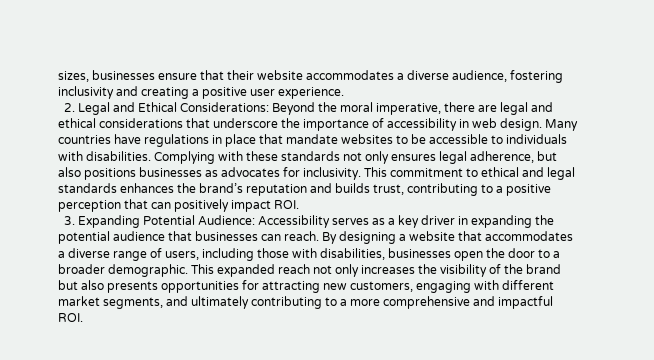sizes, businesses ensure that their website accommodates a diverse audience, fostering inclusivity and creating a positive user experience.
  2. Legal and Ethical Considerations: Beyond the moral imperative, there are legal and ethical considerations that underscore the importance of accessibility in web design. Many countries have regulations in place that mandate websites to be accessible to individuals with disabilities. Complying with these standards not only ensures legal adherence, but also positions businesses as advocates for inclusivity. This commitment to ethical and legal standards enhances the brand’s reputation and builds trust, contributing to a positive perception that can positively impact ROI.
  3. Expanding Potential Audience: Accessibility serves as a key driver in expanding the potential audience that businesses can reach. By designing a website that accommodates a diverse range of users, including those with disabilities, businesses open the door to a broader demographic. This expanded reach not only increases the visibility of the brand but also presents opportunities for attracting new customers, engaging with different market segments, and ultimately contributing to a more comprehensive and impactful ROI.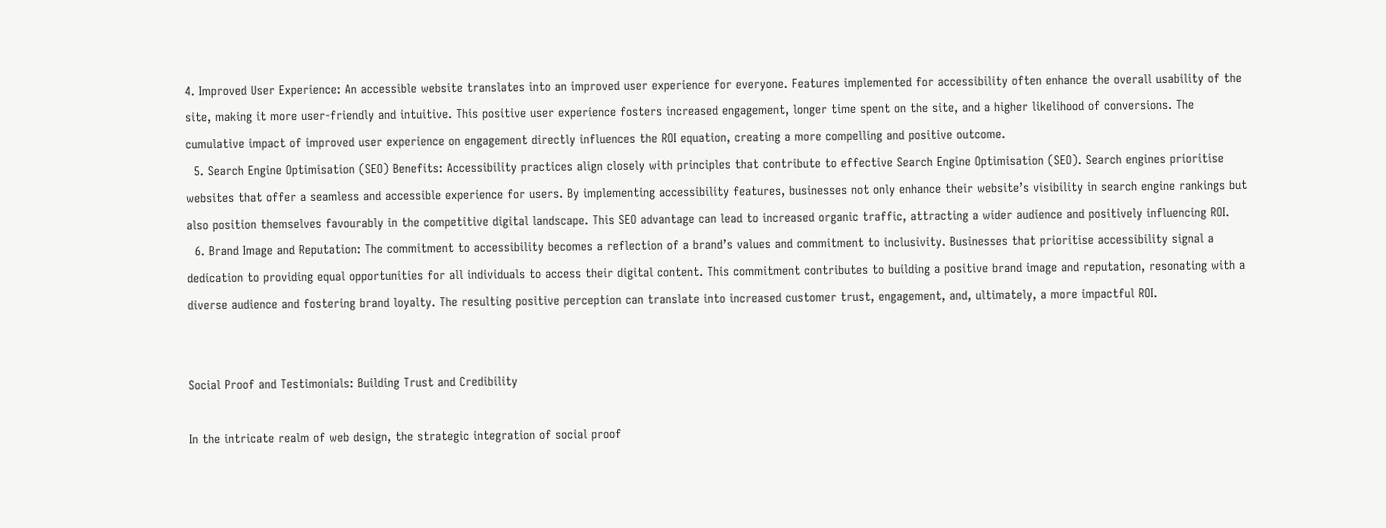4. Improved User Experience: An accessible website translates into an improved user experience for everyone. Features implemented for accessibility often enhance the overall usability of the site, making it more user-friendly and intuitive. This positive user experience fosters increased engagement, longer time spent on the site, and a higher likelihood of conversions. The cumulative impact of improved user experience on engagement directly influences the ROI equation, creating a more compelling and positive outcome.
  5. Search Engine Optimisation (SEO) Benefits: Accessibility practices align closely with principles that contribute to effective Search Engine Optimisation (SEO). Search engines prioritise websites that offer a seamless and accessible experience for users. By implementing accessibility features, businesses not only enhance their website’s visibility in search engine rankings but also position themselves favourably in the competitive digital landscape. This SEO advantage can lead to increased organic traffic, attracting a wider audience and positively influencing ROI.
  6. Brand Image and Reputation: The commitment to accessibility becomes a reflection of a brand’s values and commitment to inclusivity. Businesses that prioritise accessibility signal a dedication to providing equal opportunities for all individuals to access their digital content. This commitment contributes to building a positive brand image and reputation, resonating with a diverse audience and fostering brand loyalty. The resulting positive perception can translate into increased customer trust, engagement, and, ultimately, a more impactful ROI.


Social Proof and Testimonials: Building Trust and Credibility

In the intricate realm of web design, the strategic integration of social proof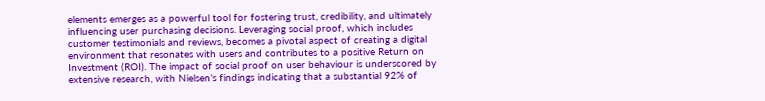elements emerges as a powerful tool for fostering trust, credibility, and ultimately influencing user purchasing decisions. Leveraging social proof, which includes customer testimonials and reviews, becomes a pivotal aspect of creating a digital environment that resonates with users and contributes to a positive Return on Investment (ROI). The impact of social proof on user behaviour is underscored by extensive research, with Nielsen’s findings indicating that a substantial 92% of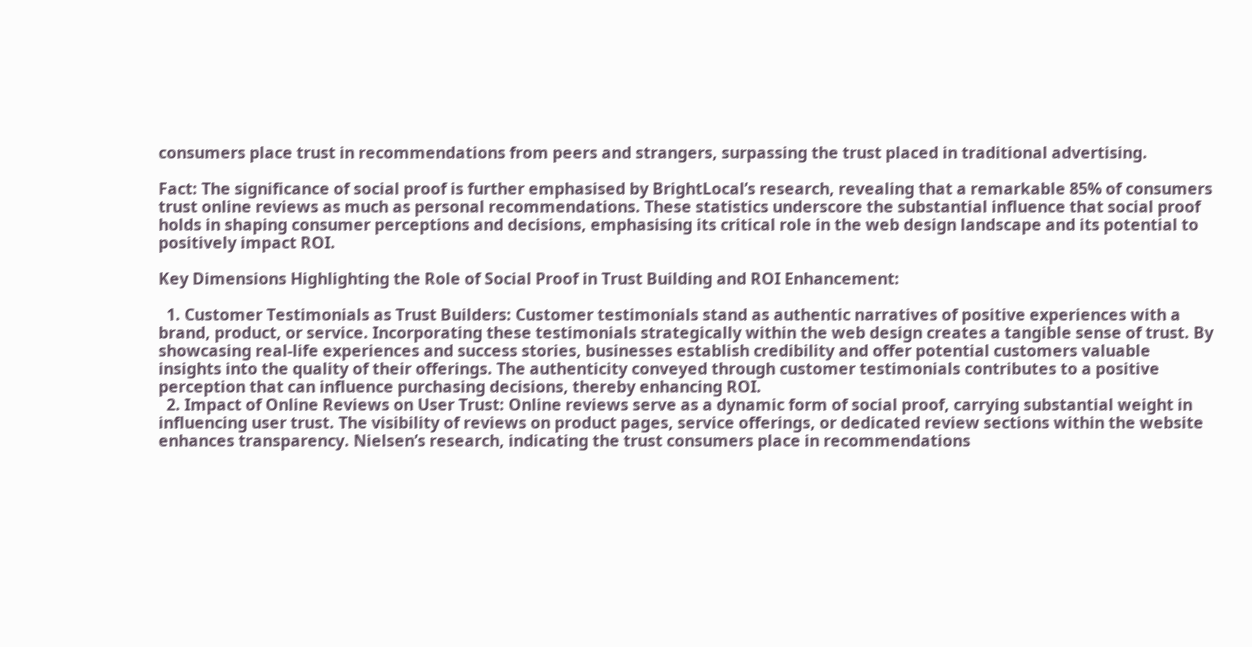consumers place trust in recommendations from peers and strangers, surpassing the trust placed in traditional advertising.

Fact: The significance of social proof is further emphasised by BrightLocal’s research, revealing that a remarkable 85% of consumers trust online reviews as much as personal recommendations. These statistics underscore the substantial influence that social proof holds in shaping consumer perceptions and decisions, emphasising its critical role in the web design landscape and its potential to positively impact ROI.

Key Dimensions Highlighting the Role of Social Proof in Trust Building and ROI Enhancement:

  1. Customer Testimonials as Trust Builders: Customer testimonials stand as authentic narratives of positive experiences with a brand, product, or service. Incorporating these testimonials strategically within the web design creates a tangible sense of trust. By showcasing real-life experiences and success stories, businesses establish credibility and offer potential customers valuable insights into the quality of their offerings. The authenticity conveyed through customer testimonials contributes to a positive perception that can influence purchasing decisions, thereby enhancing ROI.
  2. Impact of Online Reviews on User Trust: Online reviews serve as a dynamic form of social proof, carrying substantial weight in influencing user trust. The visibility of reviews on product pages, service offerings, or dedicated review sections within the website enhances transparency. Nielsen’s research, indicating the trust consumers place in recommendations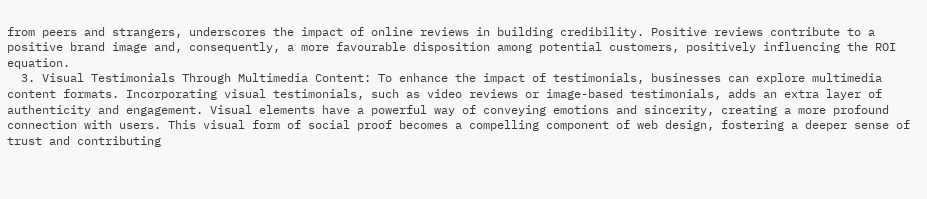from peers and strangers, underscores the impact of online reviews in building credibility. Positive reviews contribute to a positive brand image and, consequently, a more favourable disposition among potential customers, positively influencing the ROI equation.
  3. Visual Testimonials Through Multimedia Content: To enhance the impact of testimonials, businesses can explore multimedia content formats. Incorporating visual testimonials, such as video reviews or image-based testimonials, adds an extra layer of authenticity and engagement. Visual elements have a powerful way of conveying emotions and sincerity, creating a more profound connection with users. This visual form of social proof becomes a compelling component of web design, fostering a deeper sense of trust and contributing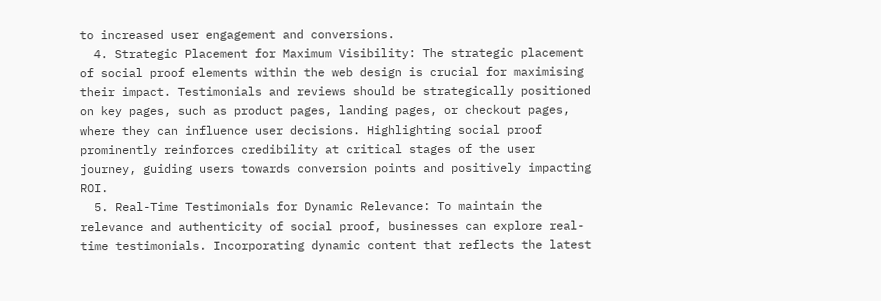to increased user engagement and conversions.
  4. Strategic Placement for Maximum Visibility: The strategic placement of social proof elements within the web design is crucial for maximising their impact. Testimonials and reviews should be strategically positioned on key pages, such as product pages, landing pages, or checkout pages, where they can influence user decisions. Highlighting social proof prominently reinforces credibility at critical stages of the user journey, guiding users towards conversion points and positively impacting ROI.
  5. Real-Time Testimonials for Dynamic Relevance: To maintain the relevance and authenticity of social proof, businesses can explore real-time testimonials. Incorporating dynamic content that reflects the latest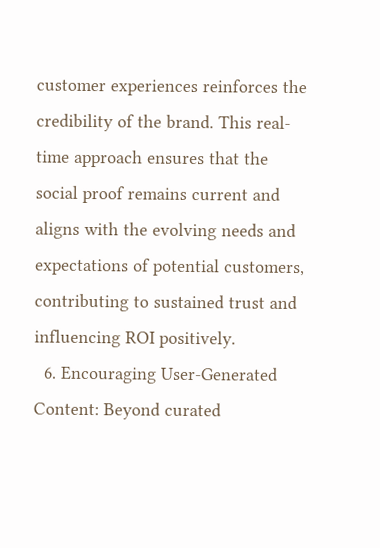customer experiences reinforces the credibility of the brand. This real-time approach ensures that the social proof remains current and aligns with the evolving needs and expectations of potential customers, contributing to sustained trust and influencing ROI positively.
  6. Encouraging User-Generated Content: Beyond curated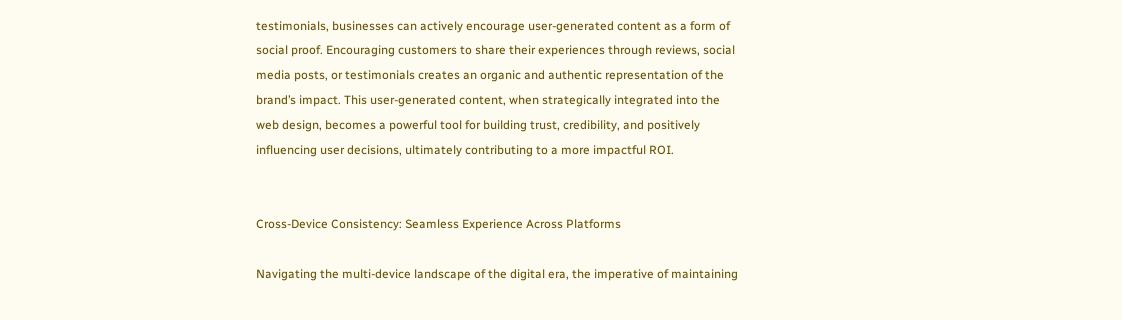testimonials, businesses can actively encourage user-generated content as a form of social proof. Encouraging customers to share their experiences through reviews, social media posts, or testimonials creates an organic and authentic representation of the brand’s impact. This user-generated content, when strategically integrated into the web design, becomes a powerful tool for building trust, credibility, and positively influencing user decisions, ultimately contributing to a more impactful ROI.


Cross-Device Consistency: Seamless Experience Across Platforms

Navigating the multi-device landscape of the digital era, the imperative of maintaining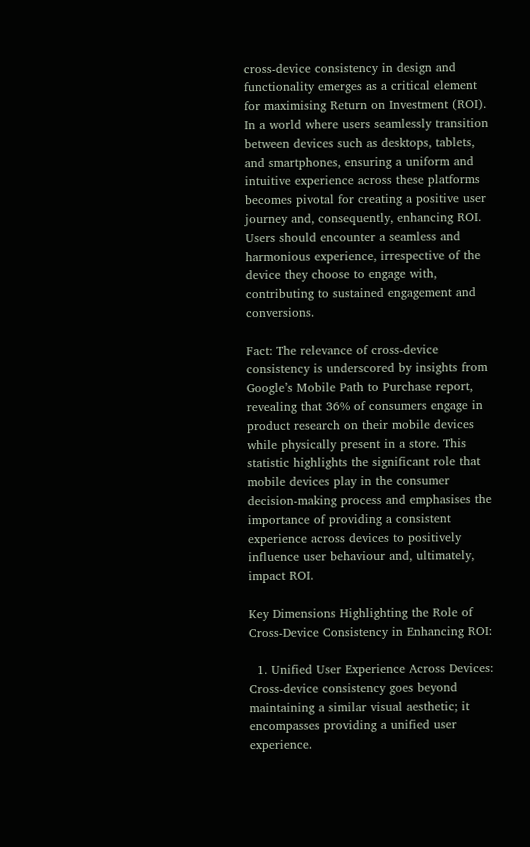cross-device consistency in design and functionality emerges as a critical element for maximising Return on Investment (ROI). In a world where users seamlessly transition between devices such as desktops, tablets, and smartphones, ensuring a uniform and intuitive experience across these platforms becomes pivotal for creating a positive user journey and, consequently, enhancing ROI. Users should encounter a seamless and harmonious experience, irrespective of the device they choose to engage with, contributing to sustained engagement and conversions.

Fact: The relevance of cross-device consistency is underscored by insights from Google’s Mobile Path to Purchase report, revealing that 36% of consumers engage in product research on their mobile devices while physically present in a store. This statistic highlights the significant role that mobile devices play in the consumer decision-making process and emphasises the importance of providing a consistent experience across devices to positively influence user behaviour and, ultimately, impact ROI.

Key Dimensions Highlighting the Role of Cross-Device Consistency in Enhancing ROI:

  1. Unified User Experience Across Devices: Cross-device consistency goes beyond maintaining a similar visual aesthetic; it encompasses providing a unified user experience.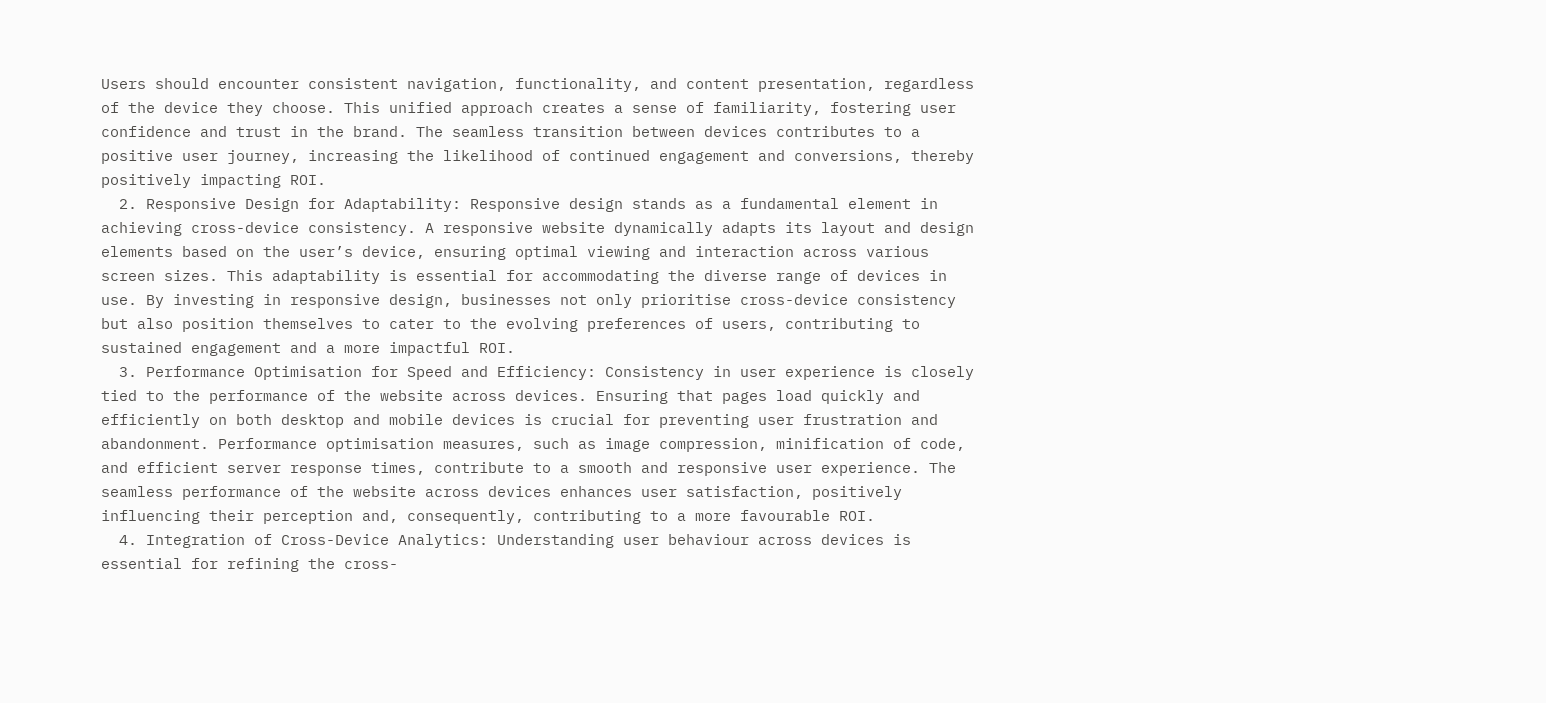Users should encounter consistent navigation, functionality, and content presentation, regardless of the device they choose. This unified approach creates a sense of familiarity, fostering user confidence and trust in the brand. The seamless transition between devices contributes to a positive user journey, increasing the likelihood of continued engagement and conversions, thereby positively impacting ROI.
  2. Responsive Design for Adaptability: Responsive design stands as a fundamental element in achieving cross-device consistency. A responsive website dynamically adapts its layout and design elements based on the user’s device, ensuring optimal viewing and interaction across various screen sizes. This adaptability is essential for accommodating the diverse range of devices in use. By investing in responsive design, businesses not only prioritise cross-device consistency but also position themselves to cater to the evolving preferences of users, contributing to sustained engagement and a more impactful ROI.
  3. Performance Optimisation for Speed and Efficiency: Consistency in user experience is closely tied to the performance of the website across devices. Ensuring that pages load quickly and efficiently on both desktop and mobile devices is crucial for preventing user frustration and abandonment. Performance optimisation measures, such as image compression, minification of code, and efficient server response times, contribute to a smooth and responsive user experience. The seamless performance of the website across devices enhances user satisfaction, positively influencing their perception and, consequently, contributing to a more favourable ROI.
  4. Integration of Cross-Device Analytics: Understanding user behaviour across devices is essential for refining the cross-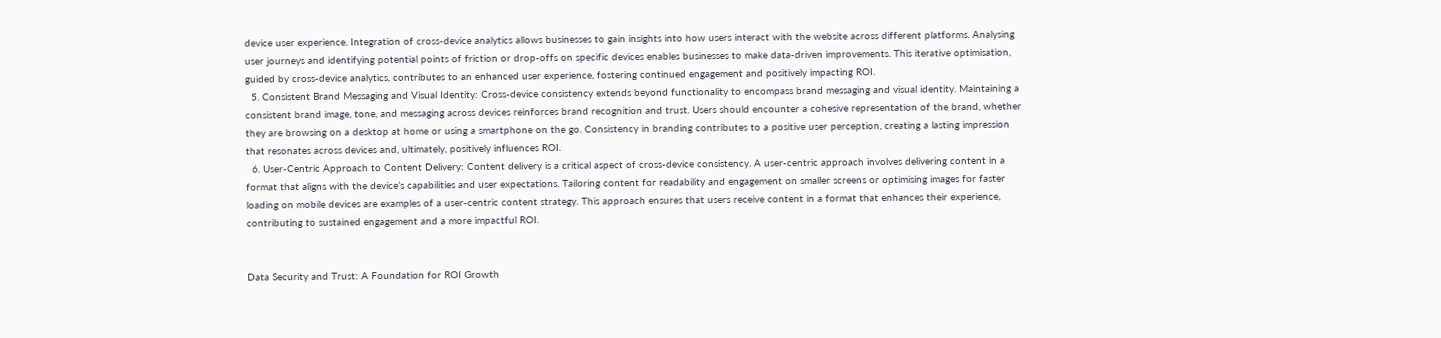device user experience. Integration of cross-device analytics allows businesses to gain insights into how users interact with the website across different platforms. Analysing user journeys and identifying potential points of friction or drop-offs on specific devices enables businesses to make data-driven improvements. This iterative optimisation, guided by cross-device analytics, contributes to an enhanced user experience, fostering continued engagement and positively impacting ROI.
  5. Consistent Brand Messaging and Visual Identity: Cross-device consistency extends beyond functionality to encompass brand messaging and visual identity. Maintaining a consistent brand image, tone, and messaging across devices reinforces brand recognition and trust. Users should encounter a cohesive representation of the brand, whether they are browsing on a desktop at home or using a smartphone on the go. Consistency in branding contributes to a positive user perception, creating a lasting impression that resonates across devices and, ultimately, positively influences ROI.
  6. User-Centric Approach to Content Delivery: Content delivery is a critical aspect of cross-device consistency. A user-centric approach involves delivering content in a format that aligns with the device’s capabilities and user expectations. Tailoring content for readability and engagement on smaller screens or optimising images for faster loading on mobile devices are examples of a user-centric content strategy. This approach ensures that users receive content in a format that enhances their experience, contributing to sustained engagement and a more impactful ROI.


Data Security and Trust: A Foundation for ROI Growth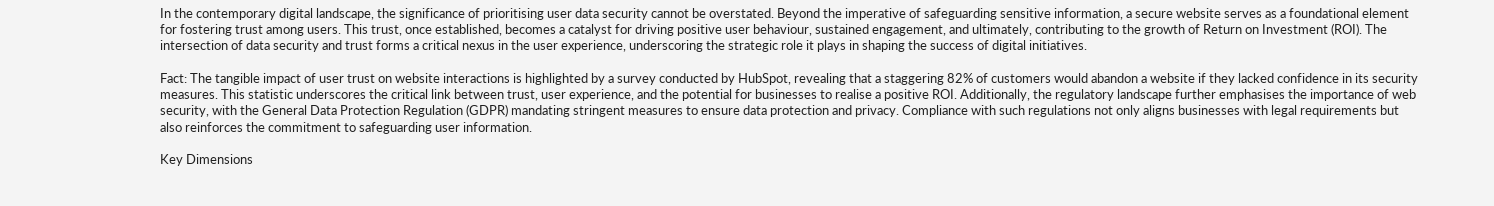In the contemporary digital landscape, the significance of prioritising user data security cannot be overstated. Beyond the imperative of safeguarding sensitive information, a secure website serves as a foundational element for fostering trust among users. This trust, once established, becomes a catalyst for driving positive user behaviour, sustained engagement, and ultimately, contributing to the growth of Return on Investment (ROI). The intersection of data security and trust forms a critical nexus in the user experience, underscoring the strategic role it plays in shaping the success of digital initiatives.

Fact: The tangible impact of user trust on website interactions is highlighted by a survey conducted by HubSpot, revealing that a staggering 82% of customers would abandon a website if they lacked confidence in its security measures. This statistic underscores the critical link between trust, user experience, and the potential for businesses to realise a positive ROI. Additionally, the regulatory landscape further emphasises the importance of web security, with the General Data Protection Regulation (GDPR) mandating stringent measures to ensure data protection and privacy. Compliance with such regulations not only aligns businesses with legal requirements but also reinforces the commitment to safeguarding user information.

Key Dimensions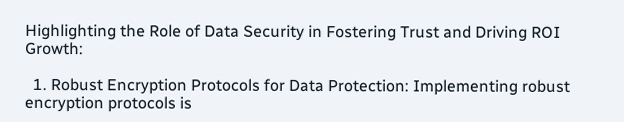Highlighting the Role of Data Security in Fostering Trust and Driving ROI Growth:

  1. Robust Encryption Protocols for Data Protection: Implementing robust encryption protocols is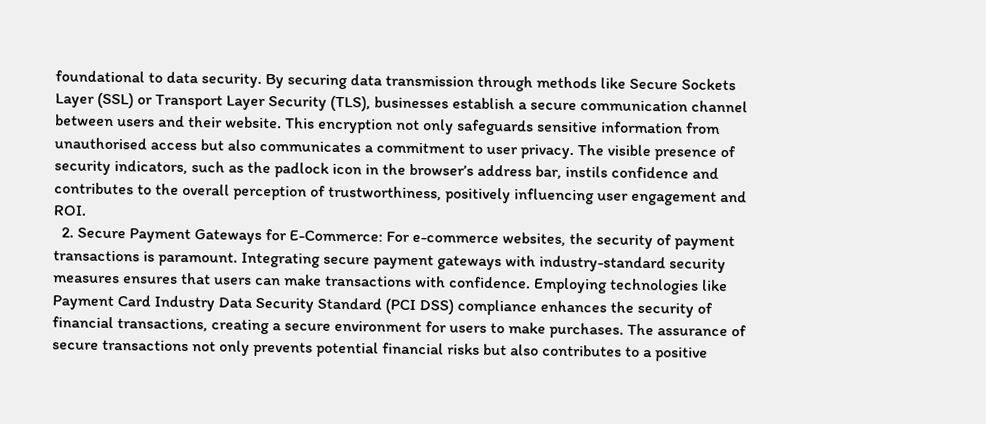foundational to data security. By securing data transmission through methods like Secure Sockets Layer (SSL) or Transport Layer Security (TLS), businesses establish a secure communication channel between users and their website. This encryption not only safeguards sensitive information from unauthorised access but also communicates a commitment to user privacy. The visible presence of security indicators, such as the padlock icon in the browser’s address bar, instils confidence and contributes to the overall perception of trustworthiness, positively influencing user engagement and ROI.
  2. Secure Payment Gateways for E-Commerce: For e-commerce websites, the security of payment transactions is paramount. Integrating secure payment gateways with industry-standard security measures ensures that users can make transactions with confidence. Employing technologies like Payment Card Industry Data Security Standard (PCI DSS) compliance enhances the security of financial transactions, creating a secure environment for users to make purchases. The assurance of secure transactions not only prevents potential financial risks but also contributes to a positive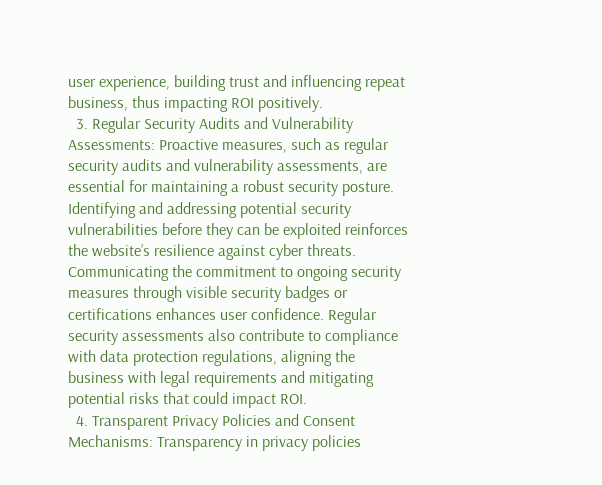user experience, building trust and influencing repeat business, thus impacting ROI positively.
  3. Regular Security Audits and Vulnerability Assessments: Proactive measures, such as regular security audits and vulnerability assessments, are essential for maintaining a robust security posture. Identifying and addressing potential security vulnerabilities before they can be exploited reinforces the website’s resilience against cyber threats. Communicating the commitment to ongoing security measures through visible security badges or certifications enhances user confidence. Regular security assessments also contribute to compliance with data protection regulations, aligning the business with legal requirements and mitigating potential risks that could impact ROI.
  4. Transparent Privacy Policies and Consent Mechanisms: Transparency in privacy policies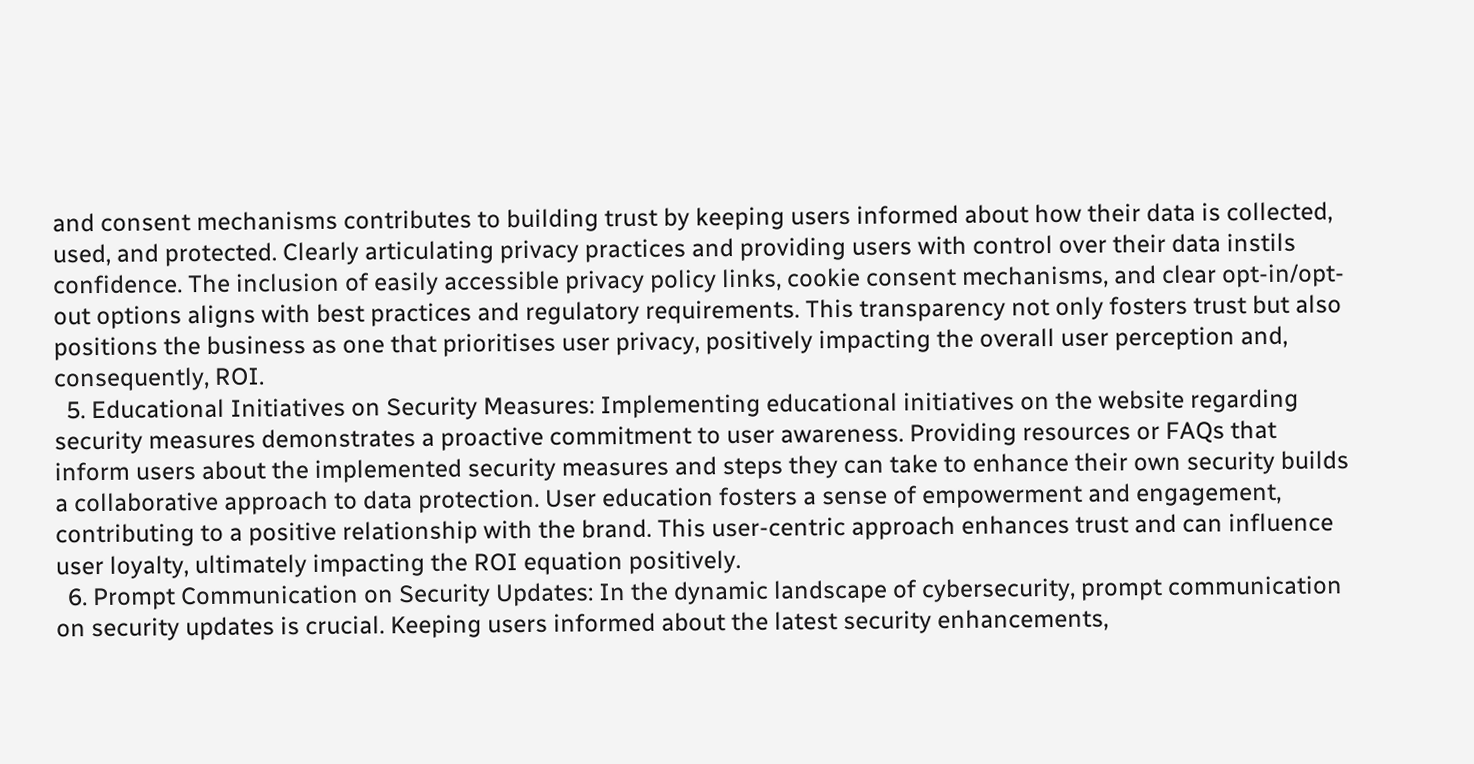and consent mechanisms contributes to building trust by keeping users informed about how their data is collected, used, and protected. Clearly articulating privacy practices and providing users with control over their data instils confidence. The inclusion of easily accessible privacy policy links, cookie consent mechanisms, and clear opt-in/opt-out options aligns with best practices and regulatory requirements. This transparency not only fosters trust but also positions the business as one that prioritises user privacy, positively impacting the overall user perception and, consequently, ROI.
  5. Educational Initiatives on Security Measures: Implementing educational initiatives on the website regarding security measures demonstrates a proactive commitment to user awareness. Providing resources or FAQs that inform users about the implemented security measures and steps they can take to enhance their own security builds a collaborative approach to data protection. User education fosters a sense of empowerment and engagement, contributing to a positive relationship with the brand. This user-centric approach enhances trust and can influence user loyalty, ultimately impacting the ROI equation positively.
  6. Prompt Communication on Security Updates: In the dynamic landscape of cybersecurity, prompt communication on security updates is crucial. Keeping users informed about the latest security enhancements,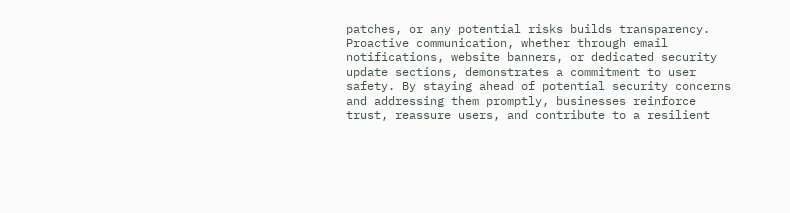patches, or any potential risks builds transparency. Proactive communication, whether through email notifications, website banners, or dedicated security update sections, demonstrates a commitment to user safety. By staying ahead of potential security concerns and addressing them promptly, businesses reinforce trust, reassure users, and contribute to a resilient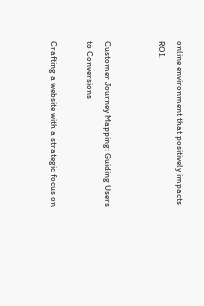online environment that positively impacts ROI.


Customer Journey Mapping: Guiding Users to Conversions

Crafting a website with a strategic focus on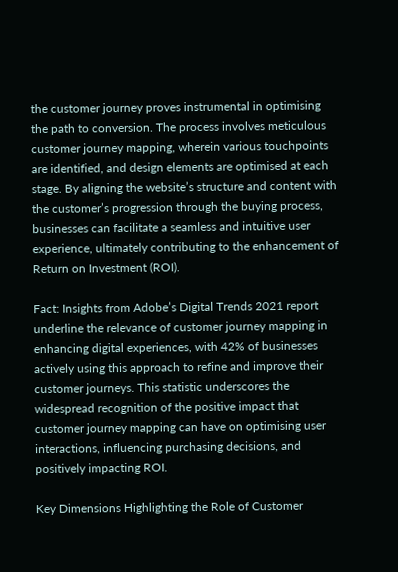the customer journey proves instrumental in optimising the path to conversion. The process involves meticulous customer journey mapping, wherein various touchpoints are identified, and design elements are optimised at each stage. By aligning the website’s structure and content with the customer’s progression through the buying process, businesses can facilitate a seamless and intuitive user experience, ultimately contributing to the enhancement of Return on Investment (ROI).

Fact: Insights from Adobe’s Digital Trends 2021 report underline the relevance of customer journey mapping in enhancing digital experiences, with 42% of businesses actively using this approach to refine and improve their customer journeys. This statistic underscores the widespread recognition of the positive impact that customer journey mapping can have on optimising user interactions, influencing purchasing decisions, and positively impacting ROI.

Key Dimensions Highlighting the Role of Customer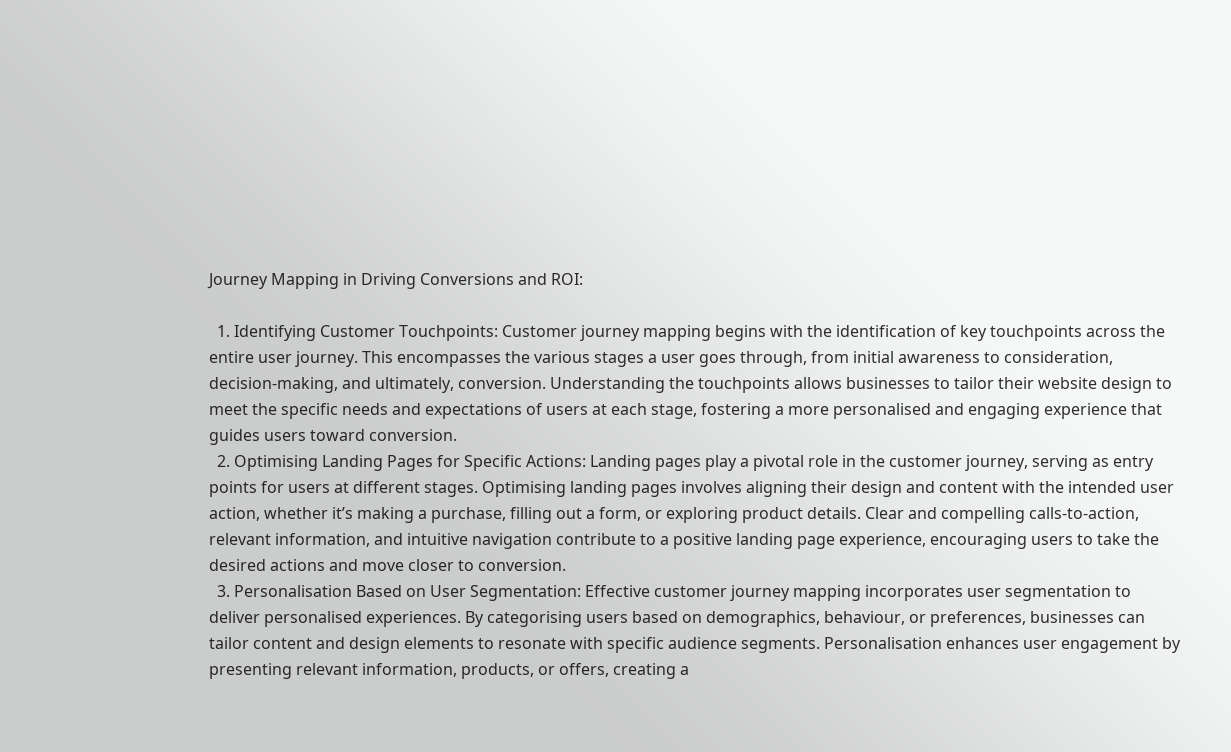Journey Mapping in Driving Conversions and ROI:

  1. Identifying Customer Touchpoints: Customer journey mapping begins with the identification of key touchpoints across the entire user journey. This encompasses the various stages a user goes through, from initial awareness to consideration, decision-making, and ultimately, conversion. Understanding the touchpoints allows businesses to tailor their website design to meet the specific needs and expectations of users at each stage, fostering a more personalised and engaging experience that guides users toward conversion.
  2. Optimising Landing Pages for Specific Actions: Landing pages play a pivotal role in the customer journey, serving as entry points for users at different stages. Optimising landing pages involves aligning their design and content with the intended user action, whether it’s making a purchase, filling out a form, or exploring product details. Clear and compelling calls-to-action, relevant information, and intuitive navigation contribute to a positive landing page experience, encouraging users to take the desired actions and move closer to conversion.
  3. Personalisation Based on User Segmentation: Effective customer journey mapping incorporates user segmentation to deliver personalised experiences. By categorising users based on demographics, behaviour, or preferences, businesses can tailor content and design elements to resonate with specific audience segments. Personalisation enhances user engagement by presenting relevant information, products, or offers, creating a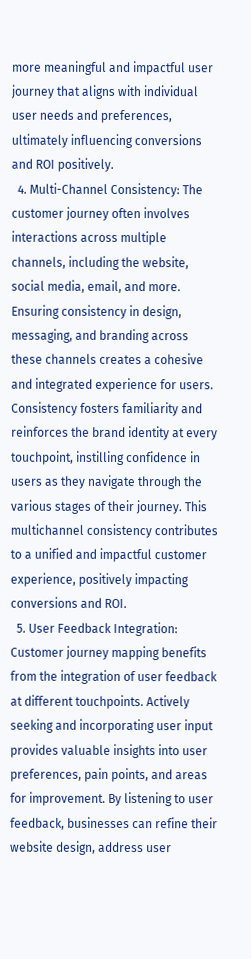more meaningful and impactful user journey that aligns with individual user needs and preferences, ultimately influencing conversions and ROI positively.
  4. Multi-Channel Consistency: The customer journey often involves interactions across multiple channels, including the website, social media, email, and more. Ensuring consistency in design, messaging, and branding across these channels creates a cohesive and integrated experience for users. Consistency fosters familiarity and reinforces the brand identity at every touchpoint, instilling confidence in users as they navigate through the various stages of their journey. This multichannel consistency contributes to a unified and impactful customer experience, positively impacting conversions and ROI.
  5. User Feedback Integration: Customer journey mapping benefits from the integration of user feedback at different touchpoints. Actively seeking and incorporating user input provides valuable insights into user preferences, pain points, and areas for improvement. By listening to user feedback, businesses can refine their website design, address user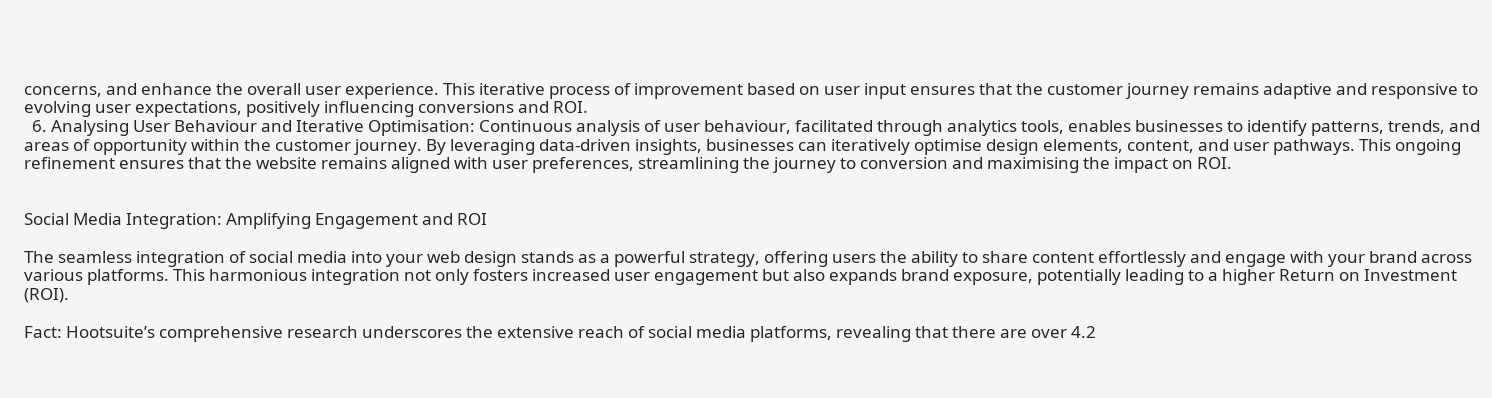concerns, and enhance the overall user experience. This iterative process of improvement based on user input ensures that the customer journey remains adaptive and responsive to evolving user expectations, positively influencing conversions and ROI.
  6. Analysing User Behaviour and Iterative Optimisation: Continuous analysis of user behaviour, facilitated through analytics tools, enables businesses to identify patterns, trends, and areas of opportunity within the customer journey. By leveraging data-driven insights, businesses can iteratively optimise design elements, content, and user pathways. This ongoing refinement ensures that the website remains aligned with user preferences, streamlining the journey to conversion and maximising the impact on ROI.


Social Media Integration: Amplifying Engagement and ROI

The seamless integration of social media into your web design stands as a powerful strategy, offering users the ability to share content effortlessly and engage with your brand across various platforms. This harmonious integration not only fosters increased user engagement but also expands brand exposure, potentially leading to a higher Return on Investment (ROI).

Fact: Hootsuite’s comprehensive research underscores the extensive reach of social media platforms, revealing that there are over 4.2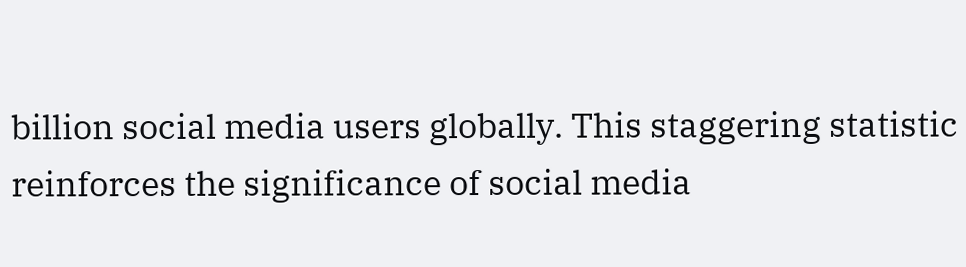billion social media users globally. This staggering statistic reinforces the significance of social media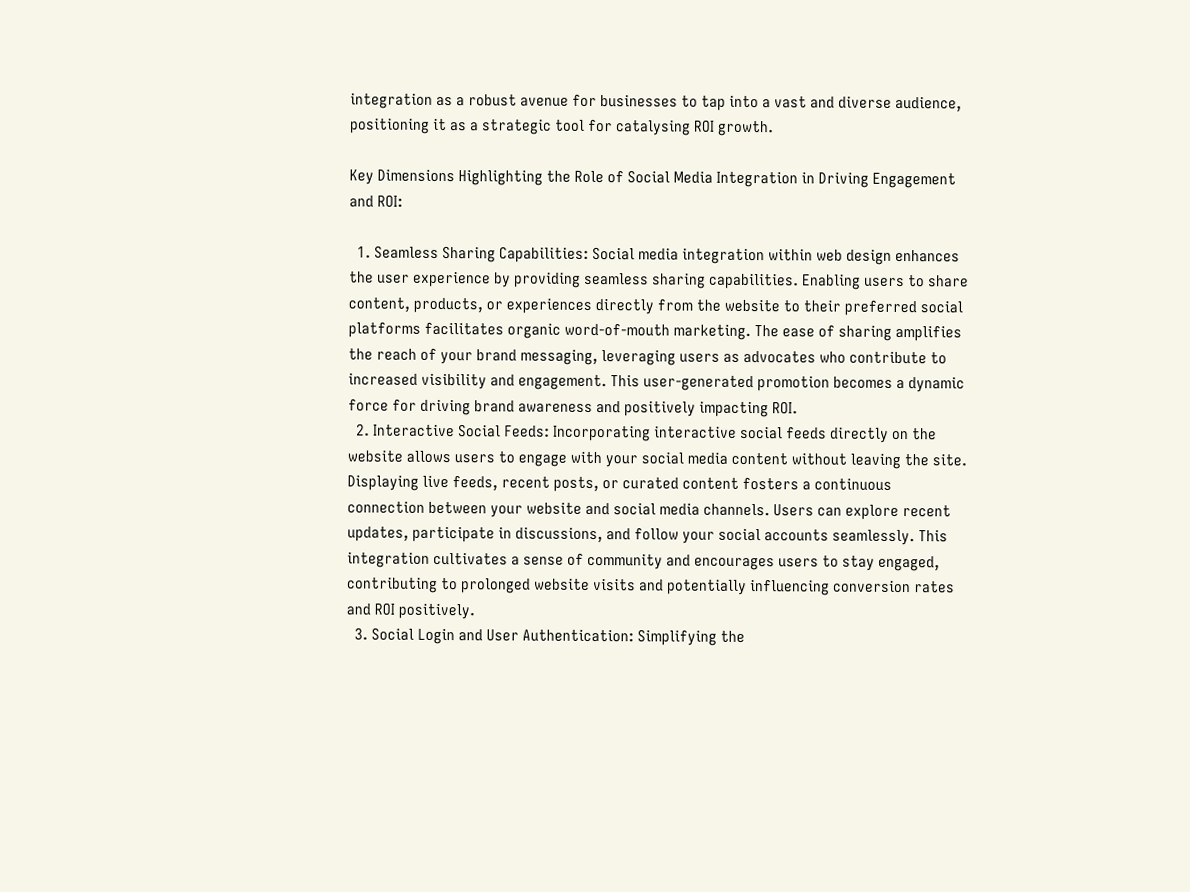integration as a robust avenue for businesses to tap into a vast and diverse audience, positioning it as a strategic tool for catalysing ROI growth.

Key Dimensions Highlighting the Role of Social Media Integration in Driving Engagement and ROI:

  1. Seamless Sharing Capabilities: Social media integration within web design enhances the user experience by providing seamless sharing capabilities. Enabling users to share content, products, or experiences directly from the website to their preferred social platforms facilitates organic word-of-mouth marketing. The ease of sharing amplifies the reach of your brand messaging, leveraging users as advocates who contribute to increased visibility and engagement. This user-generated promotion becomes a dynamic force for driving brand awareness and positively impacting ROI.
  2. Interactive Social Feeds: Incorporating interactive social feeds directly on the website allows users to engage with your social media content without leaving the site. Displaying live feeds, recent posts, or curated content fosters a continuous connection between your website and social media channels. Users can explore recent updates, participate in discussions, and follow your social accounts seamlessly. This integration cultivates a sense of community and encourages users to stay engaged, contributing to prolonged website visits and potentially influencing conversion rates and ROI positively.
  3. Social Login and User Authentication: Simplifying the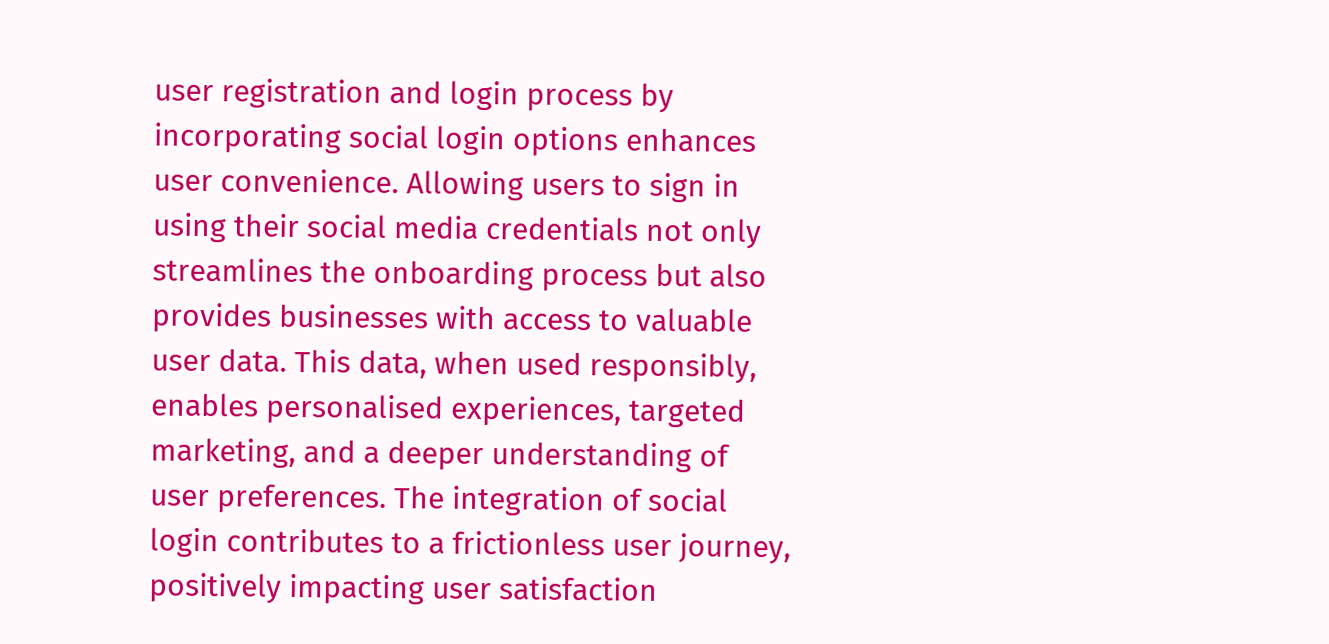user registration and login process by incorporating social login options enhances user convenience. Allowing users to sign in using their social media credentials not only streamlines the onboarding process but also provides businesses with access to valuable user data. This data, when used responsibly, enables personalised experiences, targeted marketing, and a deeper understanding of user preferences. The integration of social login contributes to a frictionless user journey, positively impacting user satisfaction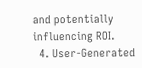and potentially influencing ROI.
  4. User-Generated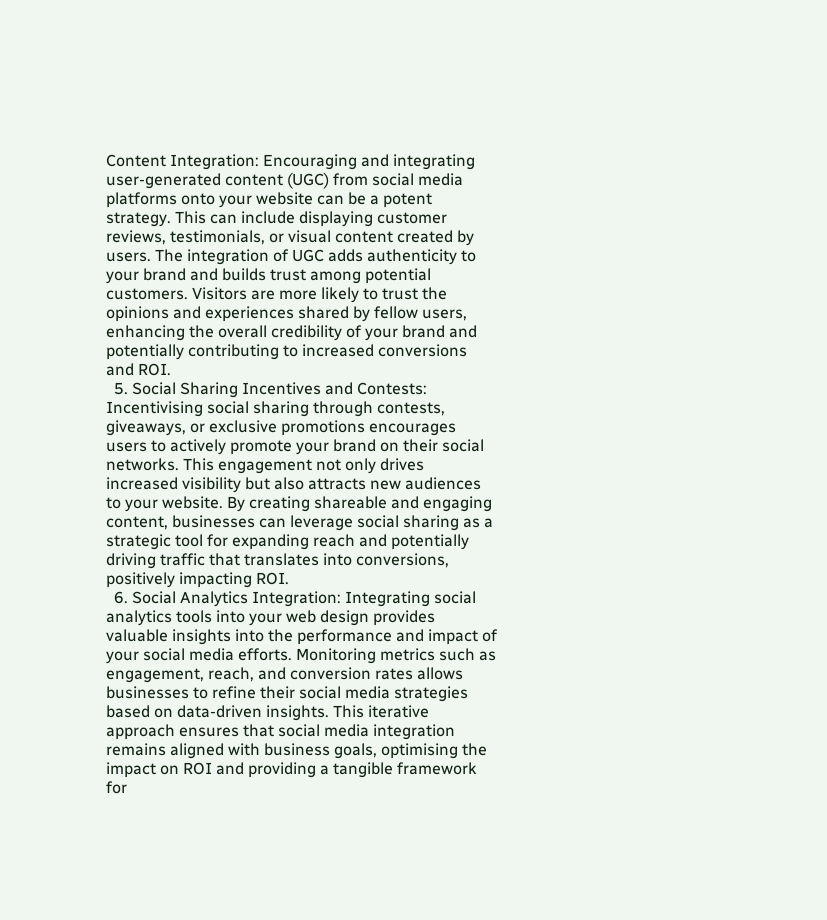Content Integration: Encouraging and integrating user-generated content (UGC) from social media platforms onto your website can be a potent strategy. This can include displaying customer reviews, testimonials, or visual content created by users. The integration of UGC adds authenticity to your brand and builds trust among potential customers. Visitors are more likely to trust the opinions and experiences shared by fellow users, enhancing the overall credibility of your brand and potentially contributing to increased conversions and ROI.
  5. Social Sharing Incentives and Contests: Incentivising social sharing through contests, giveaways, or exclusive promotions encourages users to actively promote your brand on their social networks. This engagement not only drives increased visibility but also attracts new audiences to your website. By creating shareable and engaging content, businesses can leverage social sharing as a strategic tool for expanding reach and potentially driving traffic that translates into conversions, positively impacting ROI.
  6. Social Analytics Integration: Integrating social analytics tools into your web design provides valuable insights into the performance and impact of your social media efforts. Monitoring metrics such as engagement, reach, and conversion rates allows businesses to refine their social media strategies based on data-driven insights. This iterative approach ensures that social media integration remains aligned with business goals, optimising the impact on ROI and providing a tangible framework for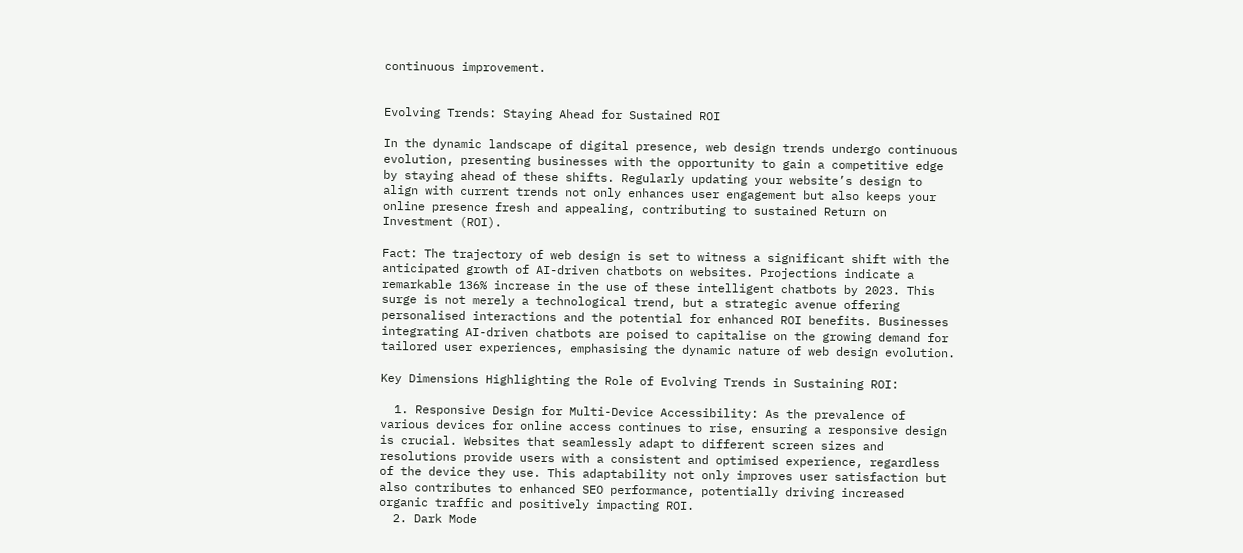continuous improvement.


Evolving Trends: Staying Ahead for Sustained ROI

In the dynamic landscape of digital presence, web design trends undergo continuous evolution, presenting businesses with the opportunity to gain a competitive edge by staying ahead of these shifts. Regularly updating your website’s design to align with current trends not only enhances user engagement but also keeps your online presence fresh and appealing, contributing to sustained Return on Investment (ROI).

Fact: The trajectory of web design is set to witness a significant shift with the anticipated growth of AI-driven chatbots on websites. Projections indicate a remarkable 136% increase in the use of these intelligent chatbots by 2023. This surge is not merely a technological trend, but a strategic avenue offering personalised interactions and the potential for enhanced ROI benefits. Businesses integrating AI-driven chatbots are poised to capitalise on the growing demand for tailored user experiences, emphasising the dynamic nature of web design evolution.

Key Dimensions Highlighting the Role of Evolving Trends in Sustaining ROI:

  1. Responsive Design for Multi-Device Accessibility: As the prevalence of various devices for online access continues to rise, ensuring a responsive design is crucial. Websites that seamlessly adapt to different screen sizes and resolutions provide users with a consistent and optimised experience, regardless of the device they use. This adaptability not only improves user satisfaction but also contributes to enhanced SEO performance, potentially driving increased organic traffic and positively impacting ROI.
  2. Dark Mode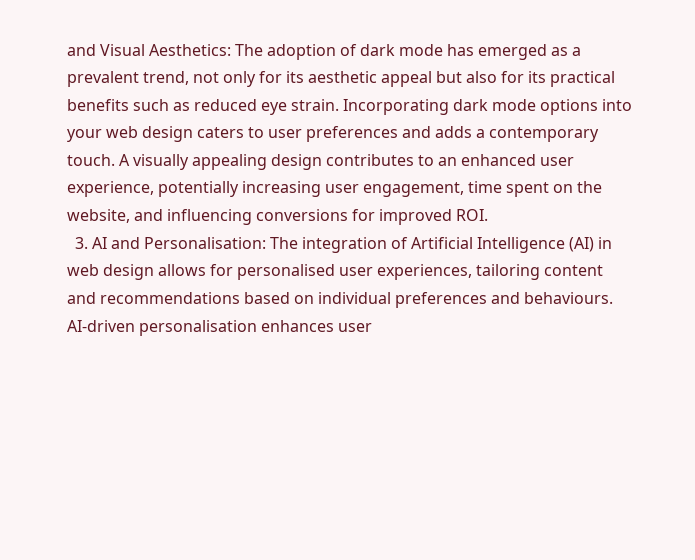and Visual Aesthetics: The adoption of dark mode has emerged as a prevalent trend, not only for its aesthetic appeal but also for its practical benefits such as reduced eye strain. Incorporating dark mode options into your web design caters to user preferences and adds a contemporary touch. A visually appealing design contributes to an enhanced user experience, potentially increasing user engagement, time spent on the website, and influencing conversions for improved ROI.
  3. AI and Personalisation: The integration of Artificial Intelligence (AI) in web design allows for personalised user experiences, tailoring content and recommendations based on individual preferences and behaviours. AI-driven personalisation enhances user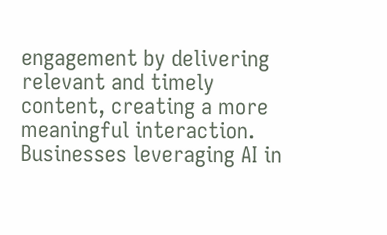engagement by delivering relevant and timely content, creating a more meaningful interaction. Businesses leveraging AI in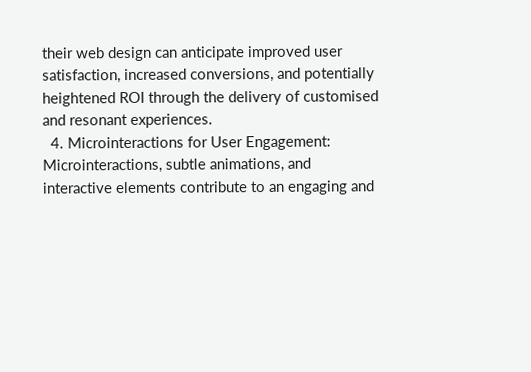their web design can anticipate improved user satisfaction, increased conversions, and potentially heightened ROI through the delivery of customised and resonant experiences.
  4. Microinteractions for User Engagement: Microinteractions, subtle animations, and interactive elements contribute to an engaging and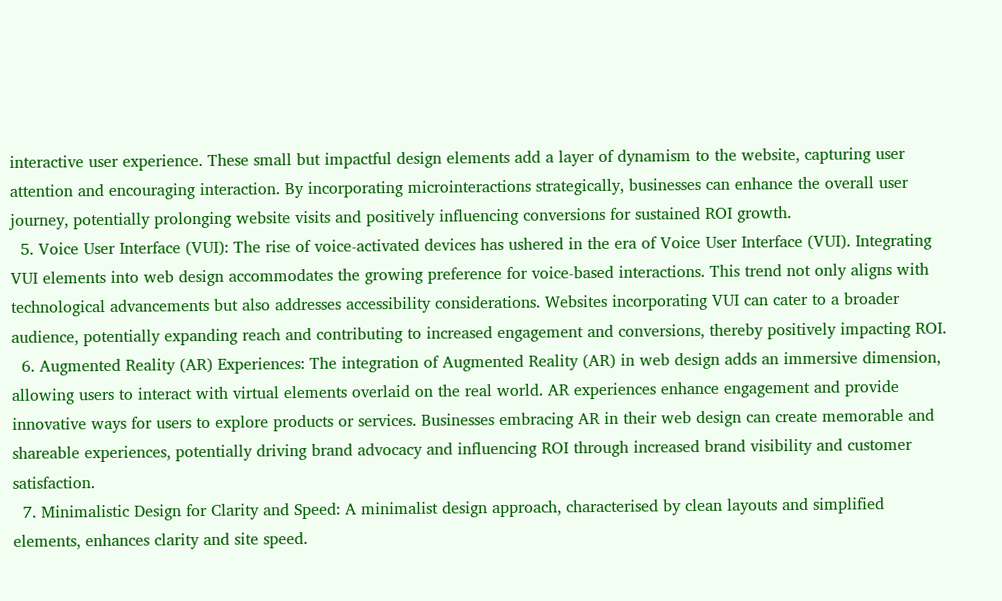interactive user experience. These small but impactful design elements add a layer of dynamism to the website, capturing user attention and encouraging interaction. By incorporating microinteractions strategically, businesses can enhance the overall user journey, potentially prolonging website visits and positively influencing conversions for sustained ROI growth.
  5. Voice User Interface (VUI): The rise of voice-activated devices has ushered in the era of Voice User Interface (VUI). Integrating VUI elements into web design accommodates the growing preference for voice-based interactions. This trend not only aligns with technological advancements but also addresses accessibility considerations. Websites incorporating VUI can cater to a broader audience, potentially expanding reach and contributing to increased engagement and conversions, thereby positively impacting ROI.
  6. Augmented Reality (AR) Experiences: The integration of Augmented Reality (AR) in web design adds an immersive dimension, allowing users to interact with virtual elements overlaid on the real world. AR experiences enhance engagement and provide innovative ways for users to explore products or services. Businesses embracing AR in their web design can create memorable and shareable experiences, potentially driving brand advocacy and influencing ROI through increased brand visibility and customer satisfaction.
  7. Minimalistic Design for Clarity and Speed: A minimalist design approach, characterised by clean layouts and simplified elements, enhances clarity and site speed.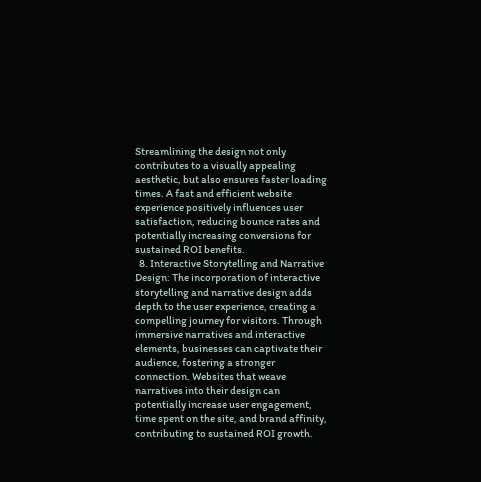Streamlining the design not only contributes to a visually appealing aesthetic, but also ensures faster loading times. A fast and efficient website experience positively influences user satisfaction, reducing bounce rates and potentially increasing conversions for sustained ROI benefits.
  8. Interactive Storytelling and Narrative Design: The incorporation of interactive storytelling and narrative design adds depth to the user experience, creating a compelling journey for visitors. Through immersive narratives and interactive elements, businesses can captivate their audience, fostering a stronger connection. Websites that weave narratives into their design can potentially increase user engagement, time spent on the site, and brand affinity, contributing to sustained ROI growth.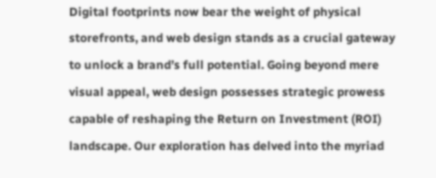Digital footprints now bear the weight of physical storefronts, and web design stands as a crucial gateway to unlock a brand’s full potential. Going beyond mere visual appeal, web design possesses strategic prowess capable of reshaping the Return on Investment (ROI) landscape. Our exploration has delved into the myriad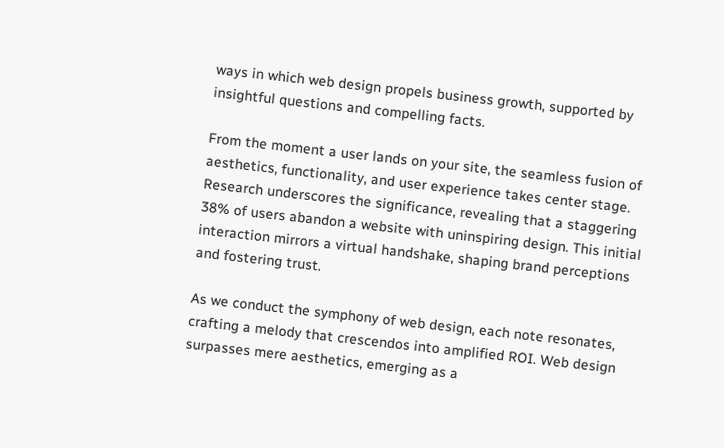ways in which web design propels business growth, supported by insightful questions and compelling facts.

From the moment a user lands on your site, the seamless fusion of aesthetics, functionality, and user experience takes center stage. Research underscores the significance, revealing that a staggering 38% of users abandon a website with uninspiring design. This initial interaction mirrors a virtual handshake, shaping brand perceptions and fostering trust.

As we conduct the symphony of web design, each note resonates, crafting a melody that crescendos into amplified ROI. Web design surpasses mere aesthetics, emerging as a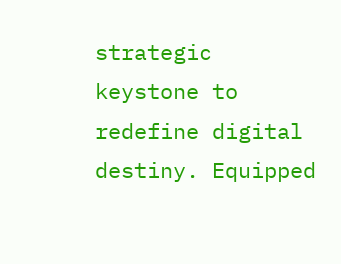strategic keystone to redefine digital destiny. Equipped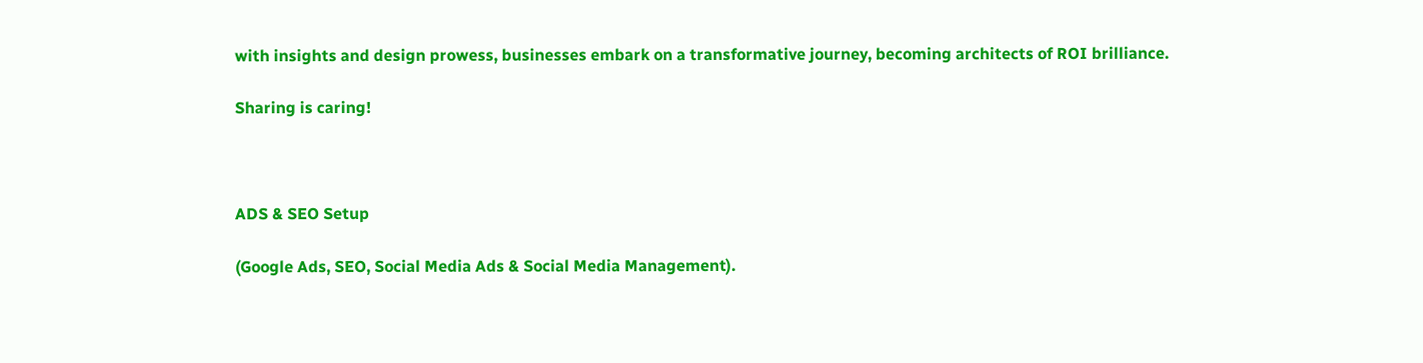with insights and design prowess, businesses embark on a transformative journey, becoming architects of ROI brilliance.

Sharing is caring!



ADS & SEO Setup

(Google Ads, SEO, Social Media Ads & Social Media Management).